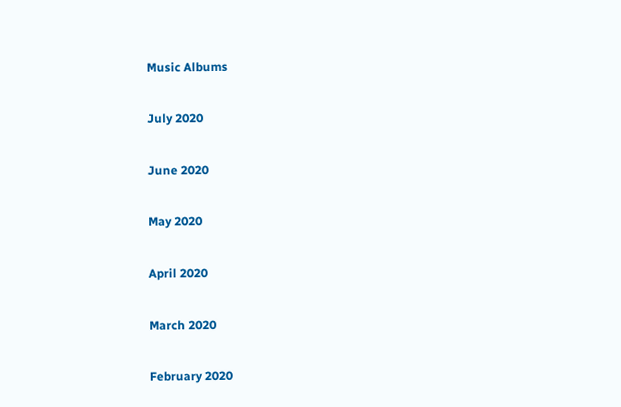Music Albums

July 2020

June 2020

May 2020

April 2020

March 2020

February 2020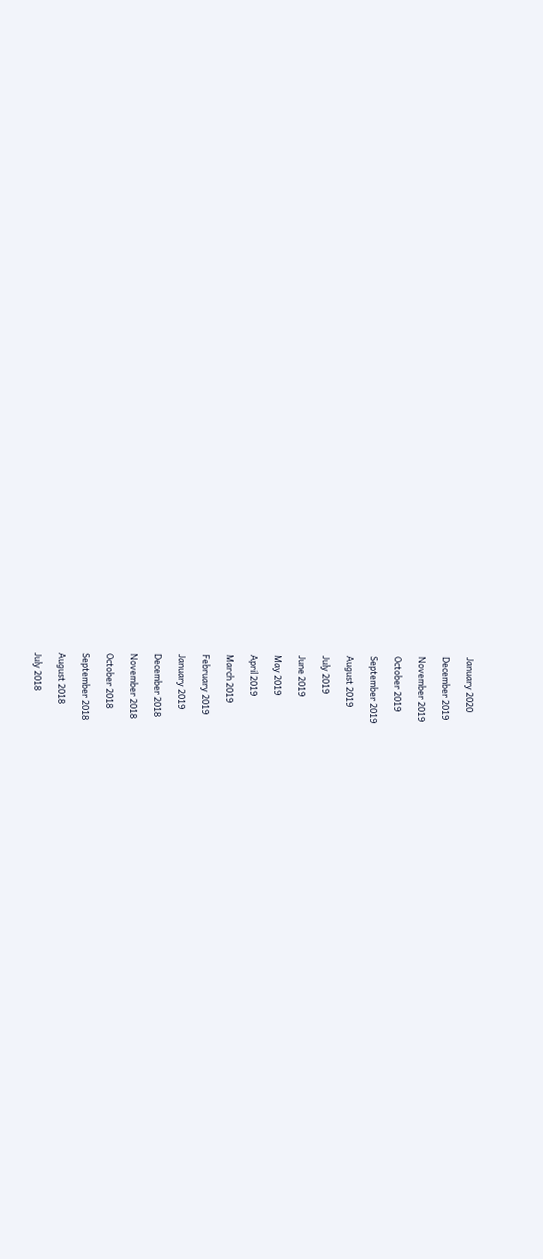January 2020

December 2019

November 2019

October 2019

September 2019

August 2019

July 2019

June 2019

May 2019

April 2019

March 2019

February 2019

January 2019

December 2018

November 2018

October 2018

September 2018

August 2018

July 2018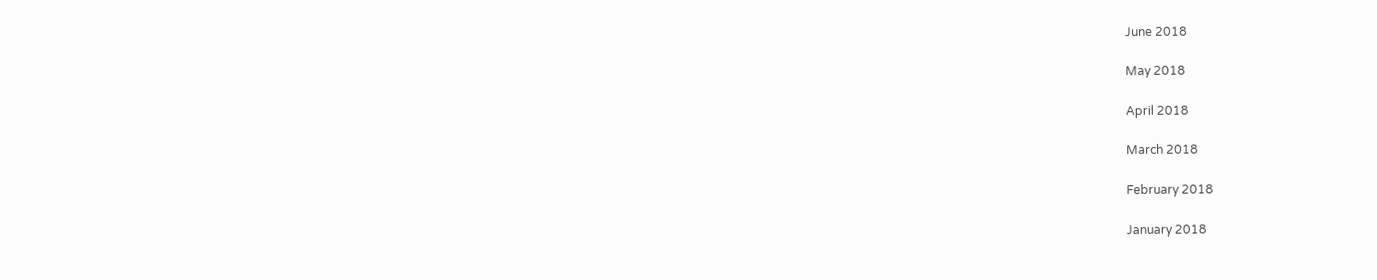June 2018

May 2018

April 2018

March 2018

February 2018

January 2018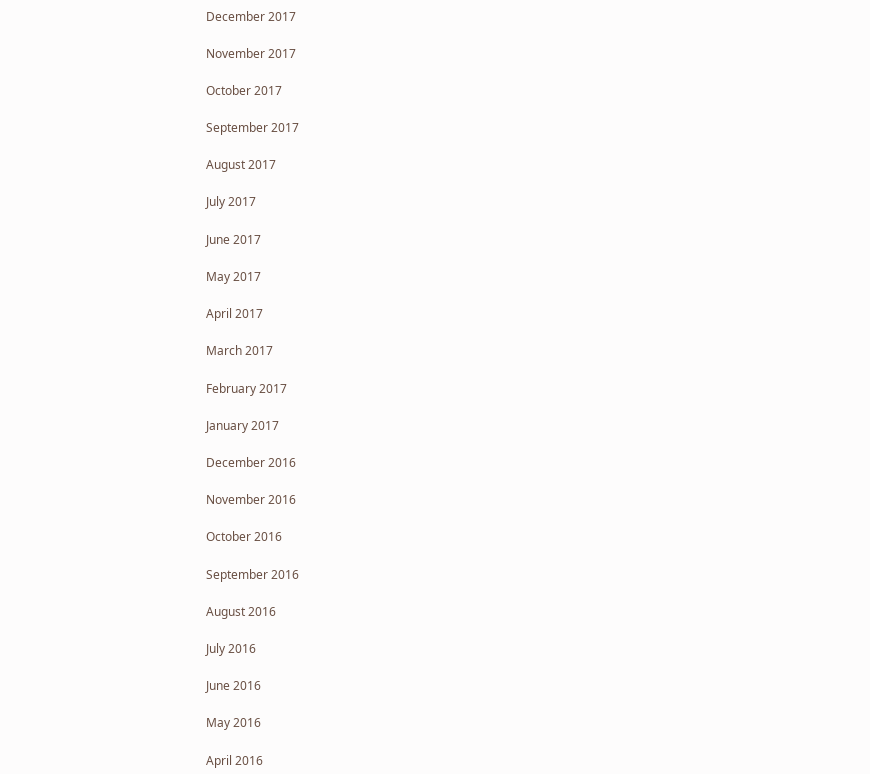December 2017

November 2017

October 2017

September 2017

August 2017

July 2017

June 2017

May 2017

April 2017

March 2017

February 2017

January 2017

December 2016

November 2016

October 2016

September 2016

August 2016

July 2016

June 2016

May 2016

April 2016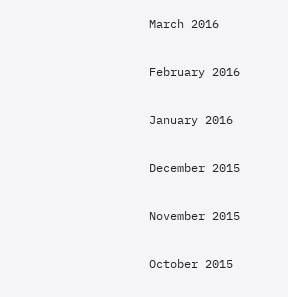March 2016

February 2016

January 2016

December 2015

November 2015

October 2015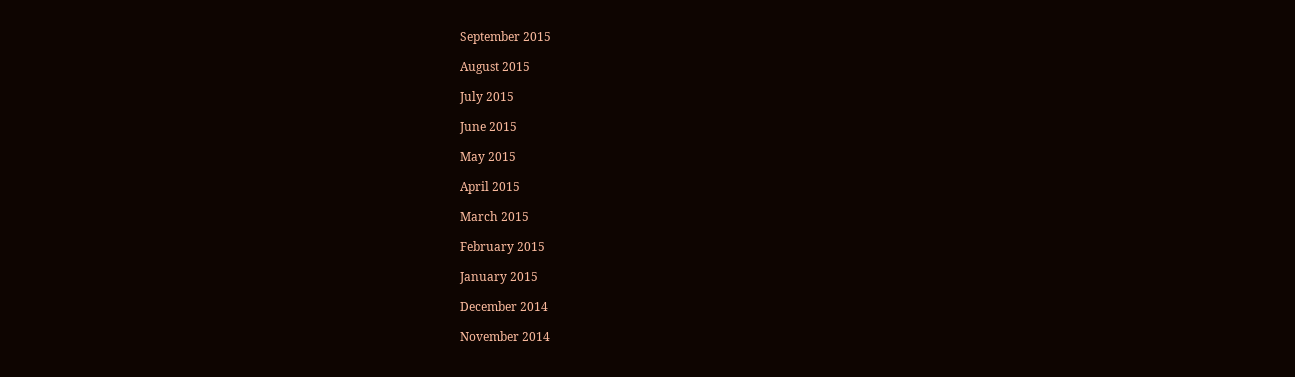September 2015

August 2015

July 2015

June 2015

May 2015

April 2015

March 2015

February 2015

January 2015

December 2014

November 2014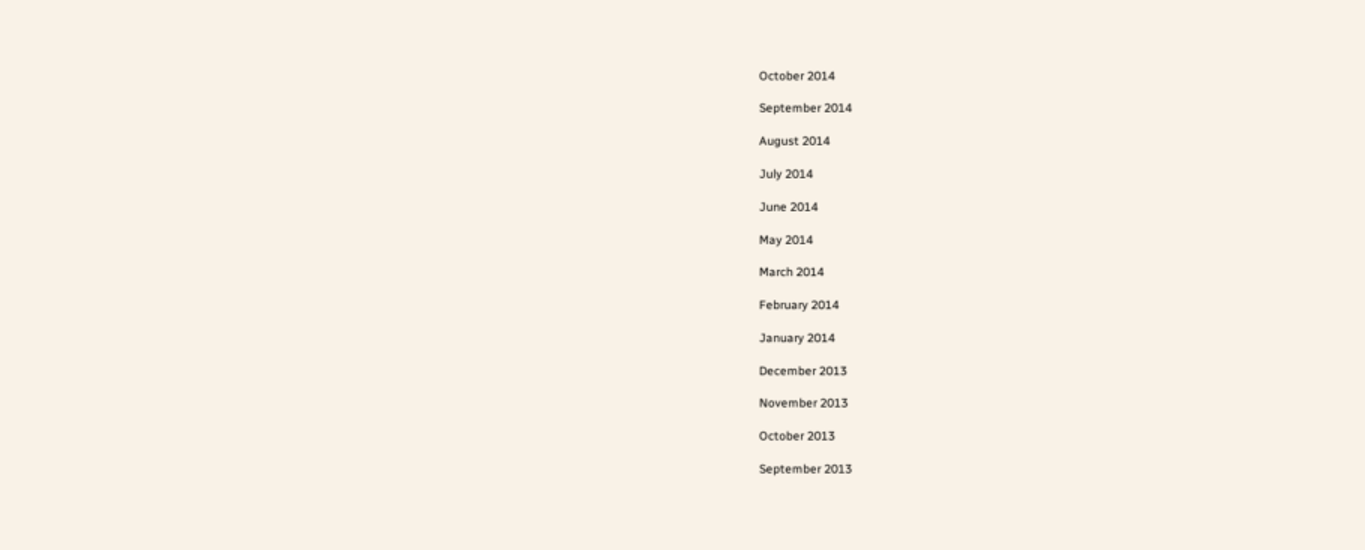October 2014

September 2014

August 2014

July 2014

June 2014

May 2014

March 2014

February 2014

January 2014

December 2013

November 2013

October 2013

September 2013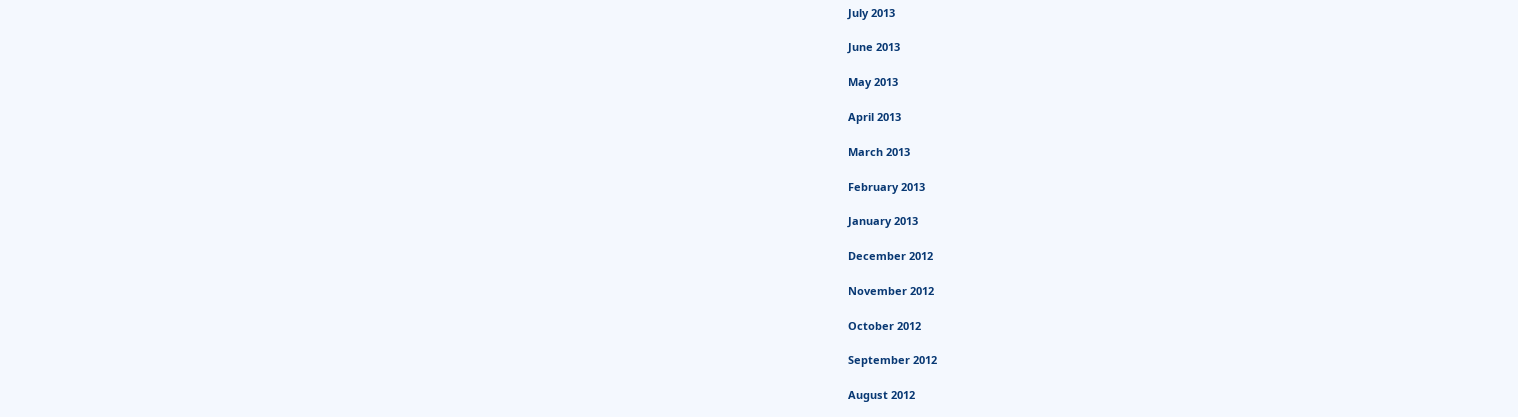July 2013

June 2013

May 2013

April 2013

March 2013

February 2013

January 2013

December 2012

November 2012

October 2012

September 2012

August 2012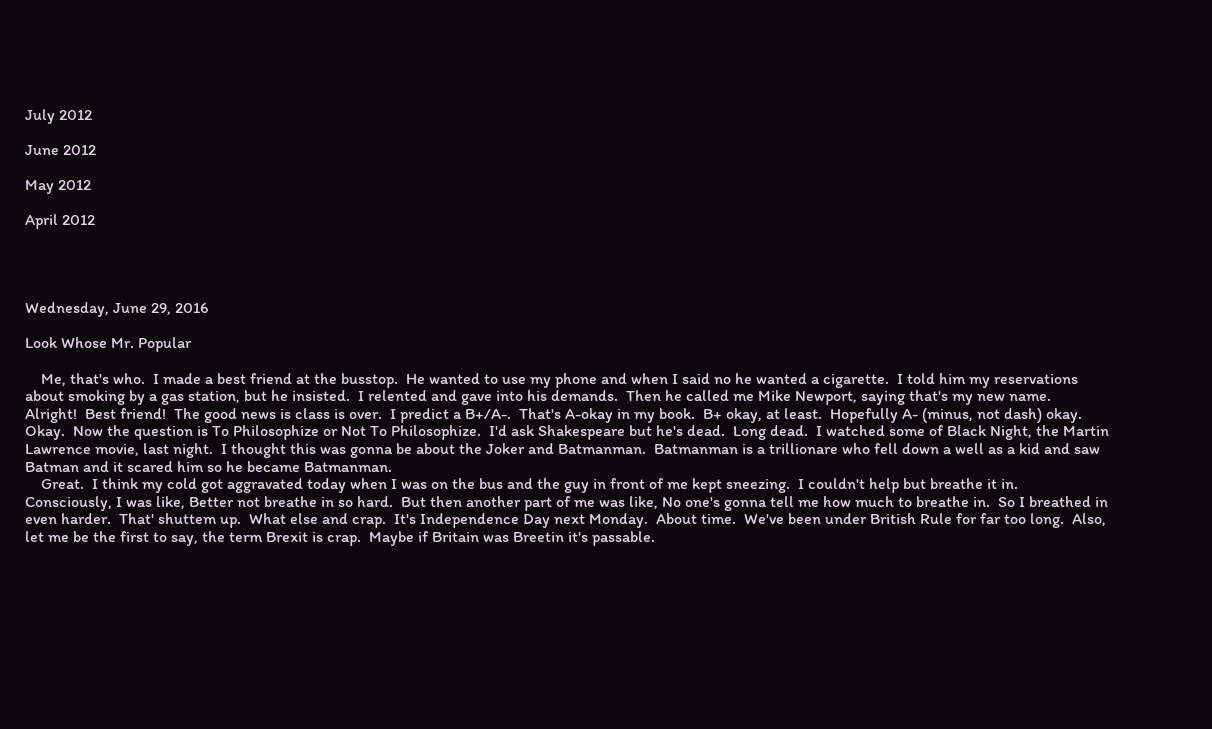July 2012

June 2012

May 2012

April 2012




Wednesday, June 29, 2016

Look Whose Mr. Popular

    Me, that's who.  I made a best friend at the busstop.  He wanted to use my phone and when I said no he wanted a cigarette.  I told him my reservations about smoking by a gas station, but he insisted.  I relented and gave into his demands.  Then he called me Mike Newport, saying that's my new name.  Alright!  Best friend!  The good news is class is over.  I predict a B+/A-.  That's A-okay in my book.  B+ okay, at least.  Hopefully A- (minus, not dash) okay.  Okay.  Now the question is To Philosophize or Not To Philosophize.  I'd ask Shakespeare but he's dead.  Long dead.  I watched some of Black Night, the Martin Lawrence movie, last night.  I thought this was gonna be about the Joker and Batmanman.  Batmanman is a trillionare who fell down a well as a kid and saw Batman and it scared him so he became Batmanman.
    Great.  I think my cold got aggravated today when I was on the bus and the guy in front of me kept sneezing.  I couldn't help but breathe it in.  Consciously, I was like, Better not breathe in so hard.  But then another part of me was like, No one's gonna tell me how much to breathe in.  So I breathed in even harder.  That' shuttem up.  What else and crap.  It's Independence Day next Monday.  About time.  We've been under British Rule for far too long.  Also, let me be the first to say, the term Brexit is crap.  Maybe if Britain was Breetin it's passable.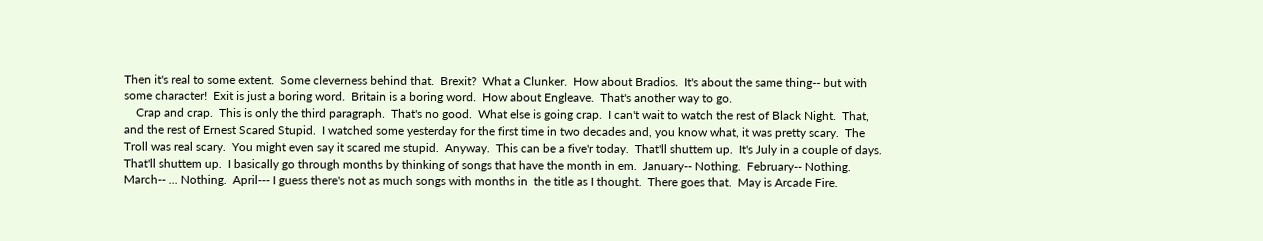Then it's real to some extent.  Some cleverness behind that.  Brexit?  What a Clunker.  How about Bradios.  It's about the same thing-- but with some character!  Exit is just a boring word.  Britain is a boring word.  How about Engleave.  That's another way to go.
    Crap and crap.  This is only the third paragraph.  That's no good.  What else is going crap.  I can't wait to watch the rest of Black Night.  That, and the rest of Ernest Scared Stupid.  I watched some yesterday for the first time in two decades and, you know what, it was pretty scary.  The Troll was real scary.  You might even say it scared me stupid.  Anyway.  This can be a five'r today.  That'll shuttem up.  It's July in a couple of days.  That'll shuttem up.  I basically go through months by thinking of songs that have the month in em.  January-- Nothing.  February-- Nothing.  March-- ... Nothing.  April--- I guess there's not as much songs with months in  the title as I thought.  There goes that.  May is Arcade Fire.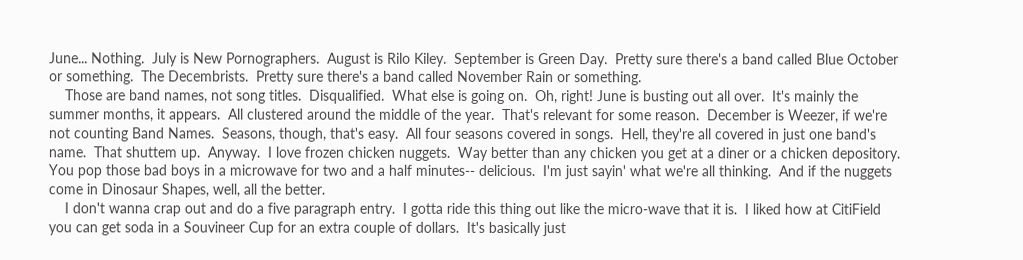June... Nothing.  July is New Pornographers.  August is Rilo Kiley.  September is Green Day.  Pretty sure there's a band called Blue October or something.  The Decembrists.  Pretty sure there's a band called November Rain or something.
    Those are band names, not song titles.  Disqualified.  What else is going on.  Oh, right! June is busting out all over.  It's mainly the summer months, it appears.  All clustered around the middle of the year.  That's relevant for some reason.  December is Weezer, if we're not counting Band Names.  Seasons, though, that's easy.  All four seasons covered in songs.  Hell, they're all covered in just one band's name.  That shuttem up.  Anyway.  I love frozen chicken nuggets.  Way better than any chicken you get at a diner or a chicken depository.  You pop those bad boys in a microwave for two and a half minutes-- delicious.  I'm just sayin' what we're all thinking.  And if the nuggets come in Dinosaur Shapes, well, all the better.
    I don't wanna crap out and do a five paragraph entry.  I gotta ride this thing out like the micro-wave that it is.  I liked how at CitiField you can get soda in a Souvineer Cup for an extra couple of dollars.  It's basically just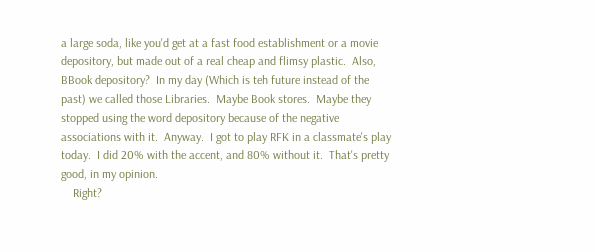a large soda, like you'd get at a fast food establishment or a movie depository, but made out of a real cheap and flimsy plastic.  Also, BBook depository?  In my day (Which is teh future instead of the past) we called those Libraries.  Maybe Book stores.  Maybe they stopped using the word depository because of the negative associations with it.  Anyway.  I got to play RFK in a classmate's play today.  I did 20% with the accent, and 80% without it.  That's pretty good, in my opinion.
    Right?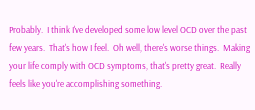Probably.  I think I've developed some low level OCD over the past few years.  That's how I feel.  Oh well, there's worse things.  Making your life comply with OCD symptoms, that's pretty great.  Really feels like you're accomplishing something.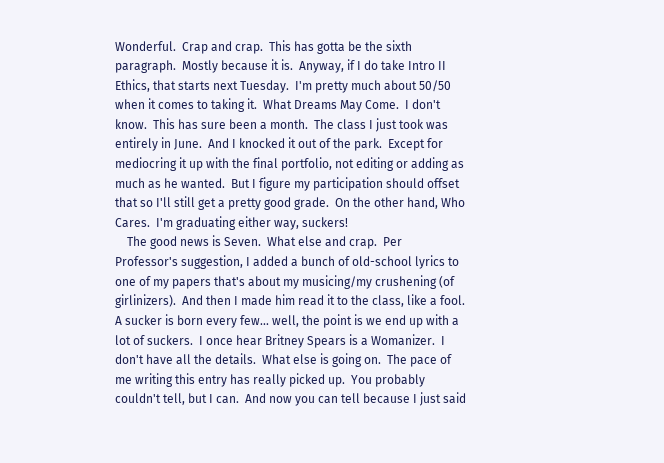Wonderful.  Crap and crap.  This has gotta be the sixth paragraph.  Mostly because it is.  Anyway, if I do take Intro II Ethics, that starts next Tuesday.  I'm pretty much about 50/50 when it comes to taking it.  What Dreams May Come.  I don't know.  This has sure been a month.  The class I just took was entirely in June.  And I knocked it out of the park.  Except for mediocring it up with the final portfolio, not editing or adding as much as he wanted.  But I figure my participation should offset that so I'll still get a pretty good grade.  On the other hand, Who Cares.  I'm graduating either way, suckers!
    The good news is Seven.  What else and crap.  Per Professor's suggestion, I added a bunch of old-school lyrics to one of my papers that's about my musicing/my crushening (of girlinizers).  And then I made him read it to the class, like a fool.  A sucker is born every few... well, the point is we end up with a lot of suckers.  I once hear Britney Spears is a Womanizer.  I don't have all the details.  What else is going on.  The pace of me writing this entry has really picked up.  You probably couldn't tell, but I can.  And now you can tell because I just said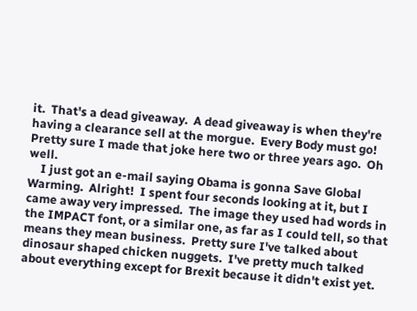it.  That's a dead giveaway.  A dead giveaway is when they're having a clearance sell at the morgue.  Every Body must go!  Pretty sure I made that joke here two or three years ago.  Oh well.
    I just got an e-mail saying Obama is gonna Save Global Warming.  Alright!  I spent four seconds looking at it, but I came away very impressed.  The image they used had words in the IMPACT font, or a similar one, as far as I could tell, so that means they mean business.  Pretty sure I've talked about dinosaur shaped chicken nuggets.  I've pretty much talked about everything except for Brexit because it didn't exist yet.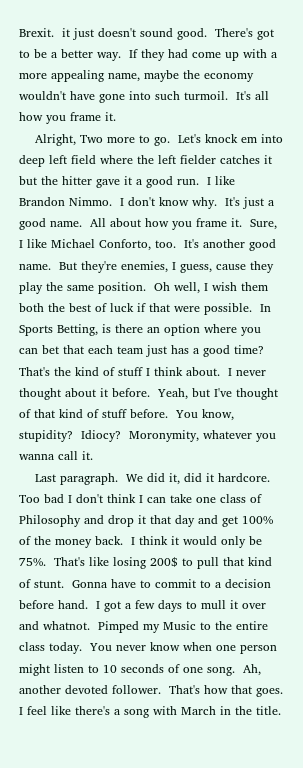Brexit.  it just doesn't sound good.  There's got to be a better way.  If they had come up with a more appealing name, maybe the economy wouldn't have gone into such turmoil.  It's all how you frame it.
    Alright, Two more to go.  Let's knock em into deep left field where the left fielder catches it but the hitter gave it a good run.  I like Brandon Nimmo.  I don't know why.  It's just a good name.  All about how you frame it.  Sure, I like Michael Conforto, too.  It's another good name.  But they're enemies, I guess, cause they play the same position.  Oh well, I wish them both the best of luck if that were possible.  In Sports Betting, is there an option where you can bet that each team just has a good time?  That's the kind of stuff I think about.  I never thought about it before.  Yeah, but I've thought of that kind of stuff before.  You know, stupidity?  Idiocy?  Moronymity, whatever you wanna call it.
    Last paragraph.  We did it, did it hardcore.  Too bad I don't think I can take one class of Philosophy and drop it that day and get 100% of the money back.  I think it would only be 75%.  That's like losing 200$ to pull that kind of stunt.  Gonna have to commit to a decision before hand.  I got a few days to mull it over and whatnot.  Pimped my Music to the entire class today.  You never know when one person might listen to 10 seconds of one song.  Ah, another devoted follower.  That's how that goes.  I feel like there's a song with March in the title.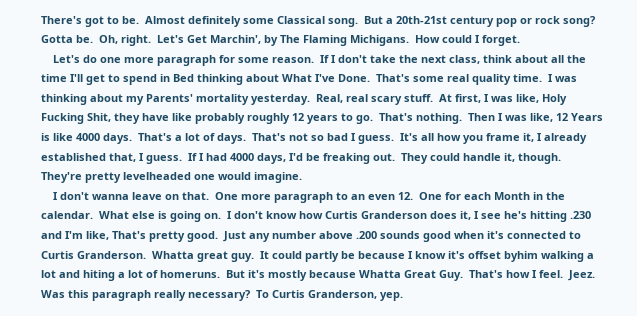There's got to be.  Almost definitely some Classical song.  But a 20th-21st century pop or rock song?  Gotta be.  Oh, right.  Let's Get Marchin', by The Flaming Michigans.  How could I forget.
    Let's do one more paragraph for some reason.  If I don't take the next class, think about all the time I'll get to spend in Bed thinking about What I've Done.  That's some real quality time.  I was thinking about my Parents' mortality yesterday.  Real, real scary stuff.  At first, I was like, Holy Fucking Shit, they have like probably roughly 12 years to go.  That's nothing.  Then I was like, 12 Years is like 4000 days.  That's a lot of days.  That's not so bad I guess.  It's all how you frame it, I already established that, I guess.  If I had 4000 days, I'd be freaking out.  They could handle it, though.  They're pretty levelheaded one would imagine.
    I don't wanna leave on that.  One more paragraph to an even 12.  One for each Month in the calendar.  What else is going on.  I don't know how Curtis Granderson does it, I see he's hitting .230 and I'm like, That's pretty good.  Just any number above .200 sounds good when it's connected to Curtis Granderson.  Whatta great guy.  It could partly be because I know it's offset byhim walking a lot and hiting a lot of homeruns.  But it's mostly because Whatta Great Guy.  That's how I feel.  Jeez.  Was this paragraph really necessary?  To Curtis Granderson, yep.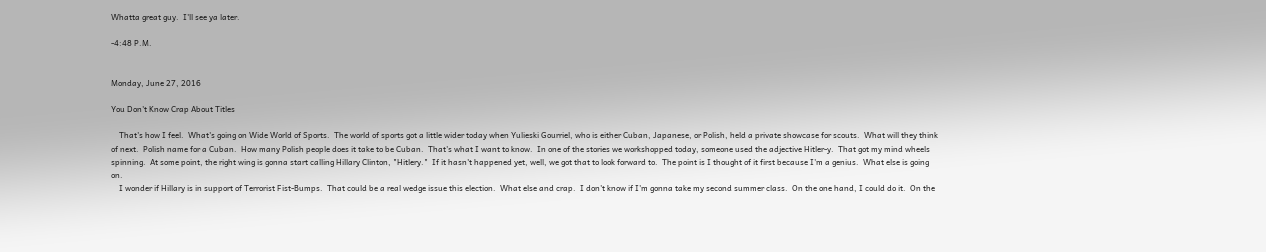Whatta great guy.  I'll see ya later.

-4:48 P.M.


Monday, June 27, 2016

You Don't Know Crap About Titles

    That's how I feel.  What's going on Wide World of Sports.  The world of sports got a little wider today when Yulieski Gourriel, who is either Cuban, Japanese, or Polish, held a private showcase for scouts.  What will they think of next.  Polish name for a Cuban.  How many Polish people does it take to be Cuban.  That's what I want to know.  In one of the stories we workshopped today, someone used the adjective Hitler-y.  That got my mind wheels spinning.  At some point, the right wing is gonna start calling Hillary Clinton, "Hitlery."  If it hasn't happened yet, well, we got that to look forward to.  The point is I thought of it first because I'm a genius.  What else is going on.
    I wonder if Hillary is in support of Terrorist Fist-Bumps.  That could be a real wedge issue this election.  What else and crap.  I don't know if I'm gonna take my second summer class.  On the one hand, I could do it.  On the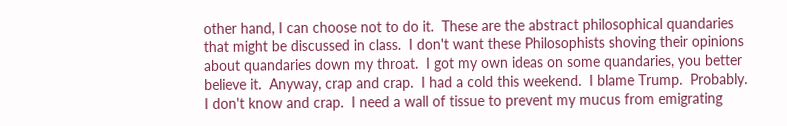other hand, I can choose not to do it.  These are the abstract philosophical quandaries that might be discussed in class.  I don't want these Philosophists shoving their opinions about quandaries down my throat.  I got my own ideas on some quandaries, you better believe it.  Anyway, crap and crap.  I had a cold this weekend.  I blame Trump.  Probably.  I don't know and crap.  I need a wall of tissue to prevent my mucus from emigrating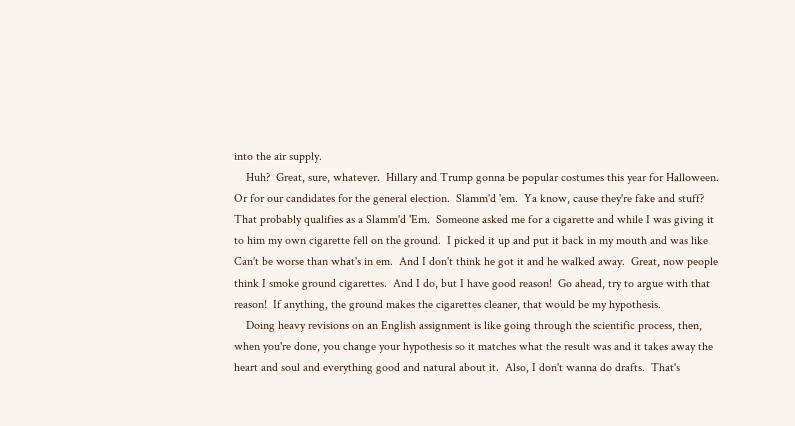into the air supply.
    Huh?  Great, sure, whatever.  Hillary and Trump gonna be popular costumes this year for Halloween.  Or for our candidates for the general election.  Slamm'd 'em.  Ya know, cause they're fake and stuff?  That probably qualifies as a Slamm'd 'Em.  Someone asked me for a cigarette and while I was giving it to him my own cigarette fell on the ground.  I picked it up and put it back in my mouth and was like Can't be worse than what's in em.  And I don't think he got it and he walked away.  Great, now people think I smoke ground cigarettes.  And I do, but I have good reason!  Go ahead, try to argue with that reason!  If anything, the ground makes the cigarettes cleaner, that would be my hypothesis.
    Doing heavy revisions on an English assignment is like going through the scientific process, then, when you're done, you change your hypothesis so it matches what the result was and it takes away the heart and soul and everything good and natural about it.  Also, I don't wanna do drafts.  That's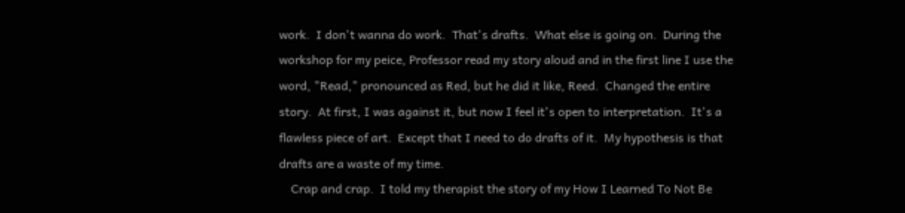work.  I don't wanna do work.  That's drafts.  What else is going on.  During the workshop for my peice, Professor read my story aloud and in the first line I use the word, "Read," pronounced as Red, but he did it like, Reed.  Changed the entire story.  At first, I was against it, but now I feel it's open to interpretation.  It's a flawless piece of art.  Except that I need to do drafts of it.  My hypothesis is that drafts are a waste of my time.
    Crap and crap.  I told my therapist the story of my How I Learned To Not Be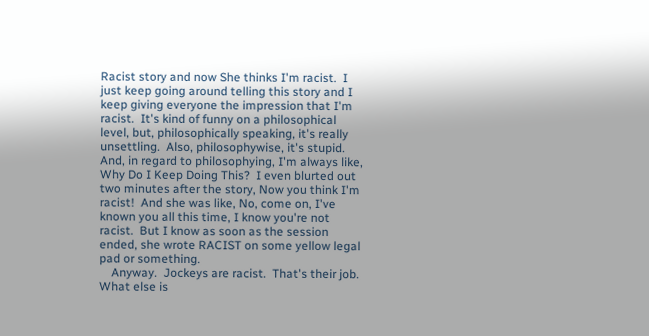Racist story and now She thinks I'm racist.  I just keep going around telling this story and I keep giving everyone the impression that I'm racist.  It's kind of funny on a philosophical level, but, philosophically speaking, it's really unsettling.  Also, philosophywise, it's stupid.  And, in regard to philosophying, I'm always like, Why Do I Keep Doing This?  I even blurted out two minutes after the story, Now you think I'm racist!  And she was like, No, come on, I've known you all this time, I know you're not racist.  But I know as soon as the session ended, she wrote RACIST on some yellow legal pad or something.
    Anyway.  Jockeys are racist.  That's their job.  What else is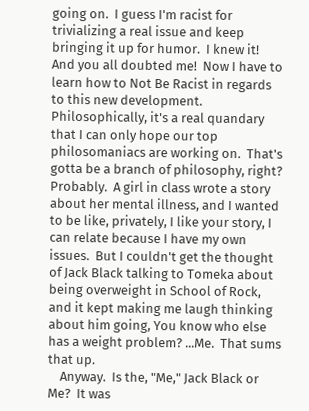going on.  I guess I'm racist for trivializing a real issue and keep bringing it up for humor.  I knew it!  And you all doubted me!  Now I have to learn how to Not Be Racist in regards to this new development.  Philosophically, it's a real quandary that I can only hope our top philosomaniacs are working on.  That's gotta be a branch of philosophy, right?  Probably.  A girl in class wrote a story about her mental illness, and I wanted to be like, privately, I like your story, I can relate because I have my own issues.  But I couldn't get the thought of Jack Black talking to Tomeka about being overweight in School of Rock, and it kept making me laugh thinking about him going, You know who else has a weight problem? ...Me.  That sums that up.
    Anyway.  Is the, "Me," Jack Black or Me?  It was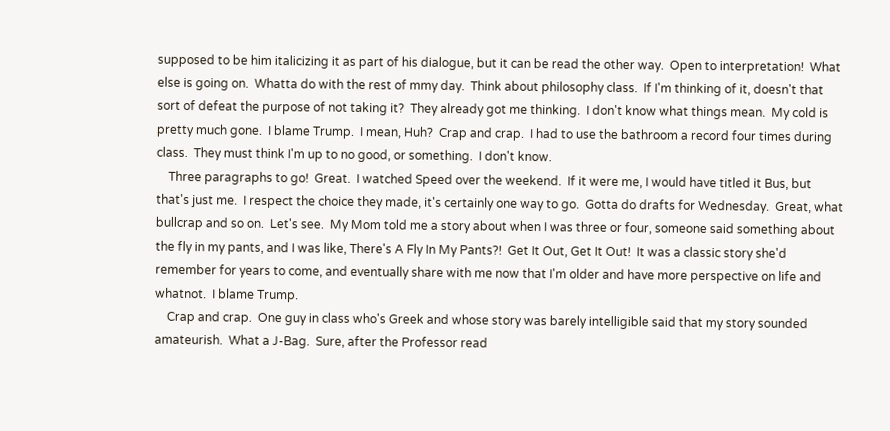supposed to be him italicizing it as part of his dialogue, but it can be read the other way.  Open to interpretation!  What else is going on.  Whatta do with the rest of mmy day.  Think about philosophy class.  If I'm thinking of it, doesn't that sort of defeat the purpose of not taking it?  They already got me thinking.  I don't know what things mean.  My cold is pretty much gone.  I blame Trump.  I mean, Huh?  Crap and crap.  I had to use the bathroom a record four times during class.  They must think I'm up to no good, or something.  I don't know.
    Three paragraphs to go!  Great.  I watched Speed over the weekend.  If it were me, I would have titled it Bus, but that's just me.  I respect the choice they made, it's certainly one way to go.  Gotta do drafts for Wednesday.  Great, what bullcrap and so on.  Let's see.  My Mom told me a story about when I was three or four, someone said something about the fly in my pants, and I was like, There's A Fly In My Pants?!  Get It Out, Get It Out!  It was a classic story she'd remember for years to come, and eventually share with me now that I'm older and have more perspective on life and whatnot.  I blame Trump.
    Crap and crap.  One guy in class who's Greek and whose story was barely intelligible said that my story sounded amateurish.  What a J-Bag.  Sure, after the Professor read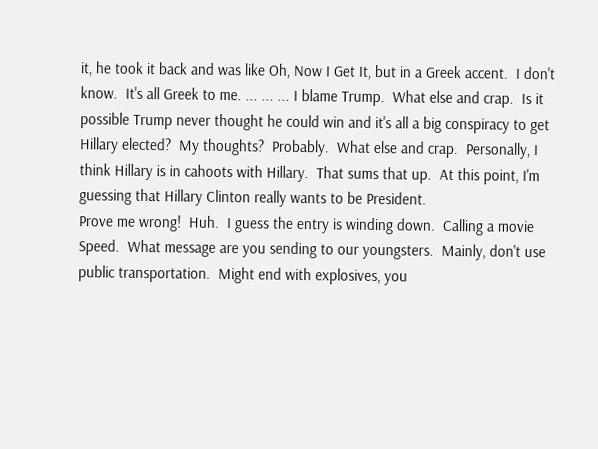it, he took it back and was like Oh, Now I Get It, but in a Greek accent.  I don't know.  It's all Greek to me. ... ... ... I blame Trump.  What else and crap.  Is it possible Trump never thought he could win and it's all a big conspiracy to get Hillary elected?  My thoughts?  Probably.  What else and crap.  Personally, I think Hillary is in cahoots with Hillary.  That sums that up.  At this point, I'm guessing that Hillary Clinton really wants to be President.
Prove me wrong!  Huh.  I guess the entry is winding down.  Calling a movie Speed.  What message are you sending to our youngsters.  Mainly, don't use public transportation.  Might end with explosives, you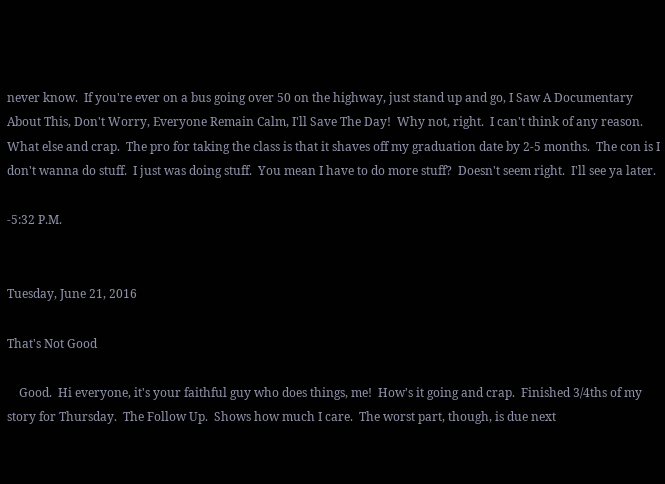never know.  If you're ever on a bus going over 50 on the highway, just stand up and go, I Saw A Documentary About This, Don't Worry, Everyone Remain Calm, I'll Save The Day!  Why not, right.  I can't think of any reason.  What else and crap.  The pro for taking the class is that it shaves off my graduation date by 2-5 months.  The con is I don't wanna do stuff.  I just was doing stuff.  You mean I have to do more stuff?  Doesn't seem right.  I'll see ya later.

-5:32 P.M.


Tuesday, June 21, 2016

That's Not Good

    Good.  Hi everyone, it's your faithful guy who does things, me!  How's it going and crap.  Finished 3/4ths of my story for Thursday.  The Follow Up.  Shows how much I care.  The worst part, though, is due next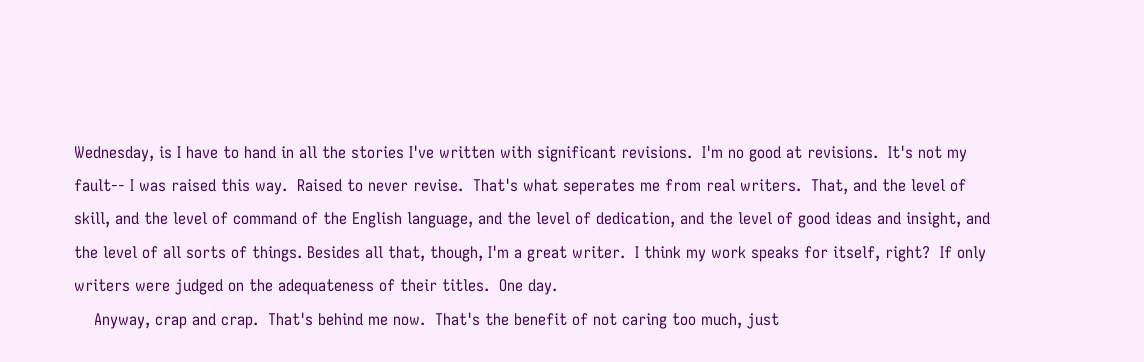Wednesday, is I have to hand in all the stories I've written with significant revisions.  I'm no good at revisions.  It's not my fault-- I was raised this way.  Raised to never revise.  That's what seperates me from real writers.  That, and the level of skill, and the level of command of the English language, and the level of dedication, and the level of good ideas and insight, and the level of all sorts of things. Besides all that, though, I'm a great writer.  I think my work speaks for itself, right?  If only writers were judged on the adequateness of their titles.  One day.
    Anyway, crap and crap.  That's behind me now.  That's the benefit of not caring too much, just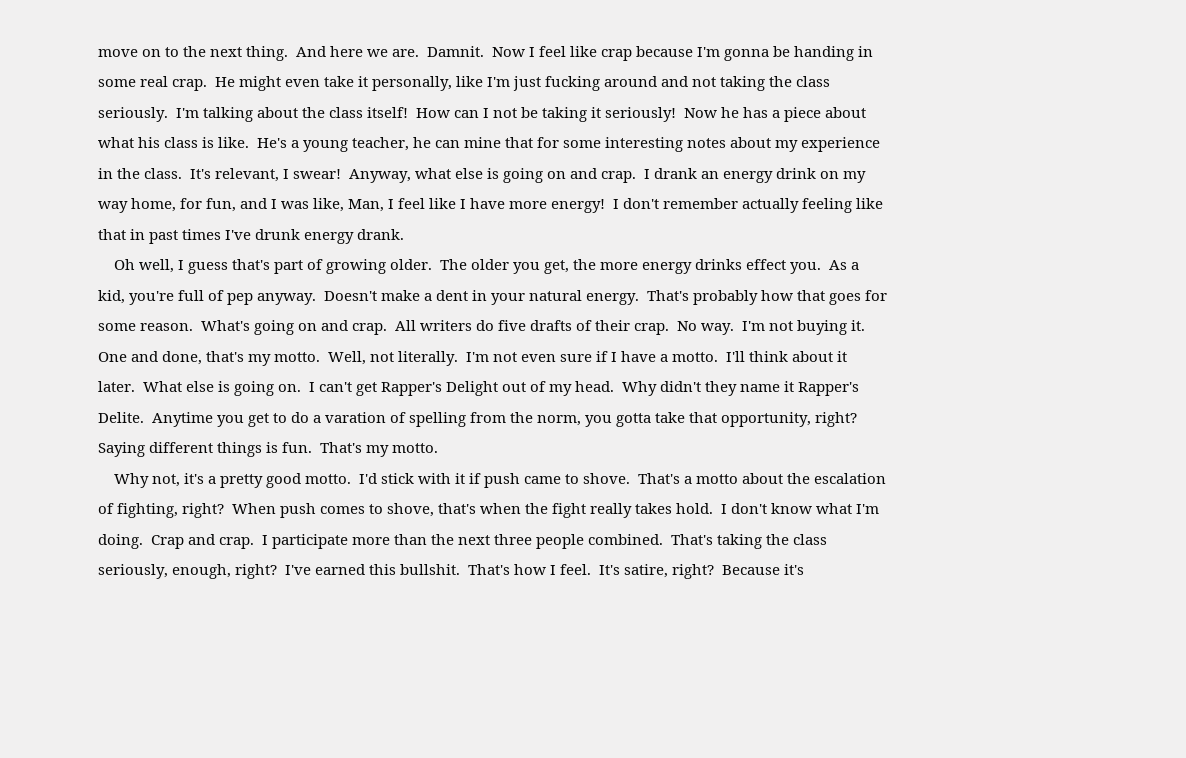move on to the next thing.  And here we are.  Damnit.  Now I feel like crap because I'm gonna be handing in some real crap.  He might even take it personally, like I'm just fucking around and not taking the class seriously.  I'm talking about the class itself!  How can I not be taking it seriously!  Now he has a piece about what his class is like.  He's a young teacher, he can mine that for some interesting notes about my experience in the class.  It's relevant, I swear!  Anyway, what else is going on and crap.  I drank an energy drink on my way home, for fun, and I was like, Man, I feel like I have more energy!  I don't remember actually feeling like that in past times I've drunk energy drank.
    Oh well, I guess that's part of growing older.  The older you get, the more energy drinks effect you.  As a kid, you're full of pep anyway.  Doesn't make a dent in your natural energy.  That's probably how that goes for some reason.  What's going on and crap.  All writers do five drafts of their crap.  No way.  I'm not buying it.  One and done, that's my motto.  Well, not literally.  I'm not even sure if I have a motto.  I'll think about it later.  What else is going on.  I can't get Rapper's Delight out of my head.  Why didn't they name it Rapper's Delite.  Anytime you get to do a varation of spelling from the norm, you gotta take that opportunity, right?  Saying different things is fun.  That's my motto.
    Why not, it's a pretty good motto.  I'd stick with it if push came to shove.  That's a motto about the escalation of fighting, right?  When push comes to shove, that's when the fight really takes hold.  I don't know what I'm doing.  Crap and crap.  I participate more than the next three people combined.  That's taking the class seriously, enough, right?  I've earned this bullshit.  That's how I feel.  It's satire, right?  Because it's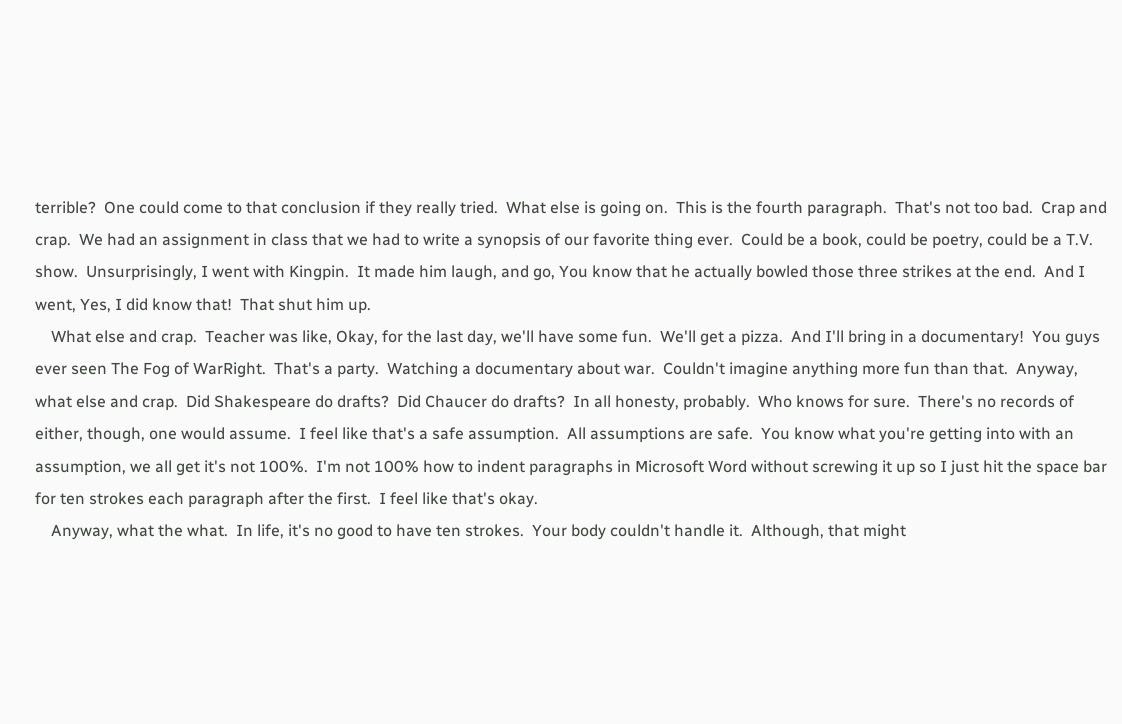terrible?  One could come to that conclusion if they really tried.  What else is going on.  This is the fourth paragraph.  That's not too bad.  Crap and crap.  We had an assignment in class that we had to write a synopsis of our favorite thing ever.  Could be a book, could be poetry, could be a T.V. show.  Unsurprisingly, I went with Kingpin.  It made him laugh, and go, You know that he actually bowled those three strikes at the end.  And I went, Yes, I did know that!  That shut him up.
    What else and crap.  Teacher was like, Okay, for the last day, we'll have some fun.  We'll get a pizza.  And I'll bring in a documentary!  You guys ever seen The Fog of WarRight.  That's a party.  Watching a documentary about war.  Couldn't imagine anything more fun than that.  Anyway, what else and crap.  Did Shakespeare do drafts?  Did Chaucer do drafts?  In all honesty, probably.  Who knows for sure.  There's no records of either, though, one would assume.  I feel like that's a safe assumption.  All assumptions are safe.  You know what you're getting into with an assumption, we all get it's not 100%.  I'm not 100% how to indent paragraphs in Microsoft Word without screwing it up so I just hit the space bar for ten strokes each paragraph after the first.  I feel like that's okay.
    Anyway, what the what.  In life, it's no good to have ten strokes.  Your body couldn't handle it.  Although, that might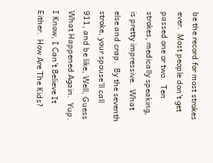be the record for most strokes ever.  Most people don't get passed one or two.  Ten strokes, medically speaking, is pretty impressive.  What else and crap.  By the seventh stroke, your spouse'll call 911, and be like, Well, Guess What Happened Again.  Yup.  I Know, I Can't Believe It Either.  How Are The Kids?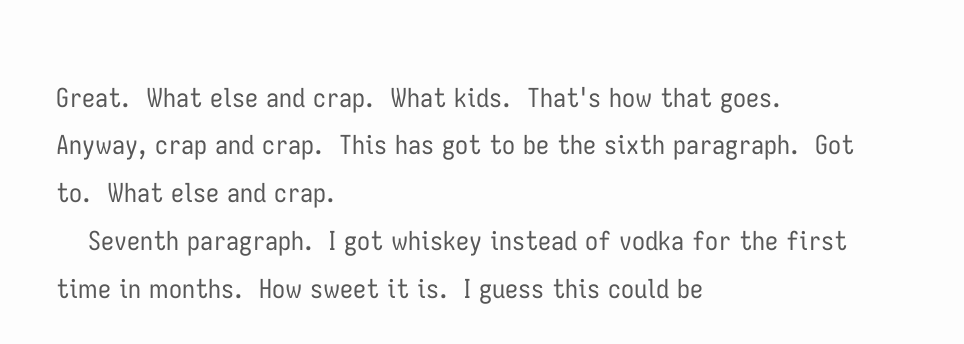Great.  What else and crap.  What kids.  That's how that goes.  Anyway, crap and crap.  This has got to be the sixth paragraph.  Got to.  What else and crap.
    Seventh paragraph.  I got whiskey instead of vodka for the first time in months.  How sweet it is.  I guess this could be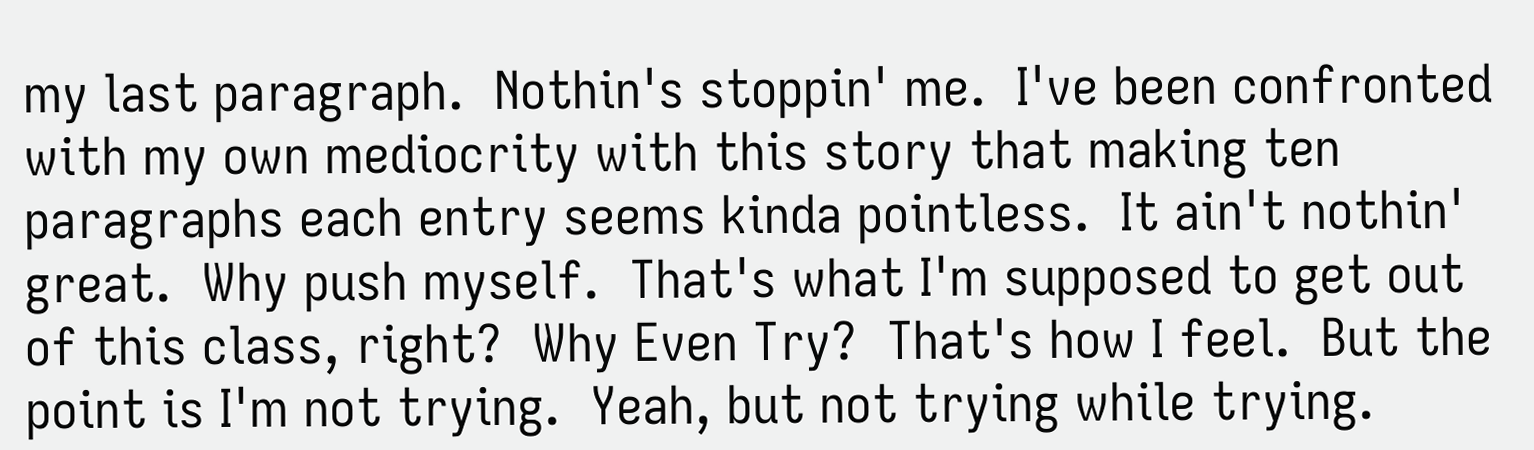my last paragraph.  Nothin's stoppin' me.  I've been confronted with my own mediocrity with this story that making ten paragraphs each entry seems kinda pointless.  It ain't nothin' great.  Why push myself.  That's what I'm supposed to get out of this class, right?  Why Even Try?  That's how I feel.  But the point is I'm not trying.  Yeah, but not trying while trying.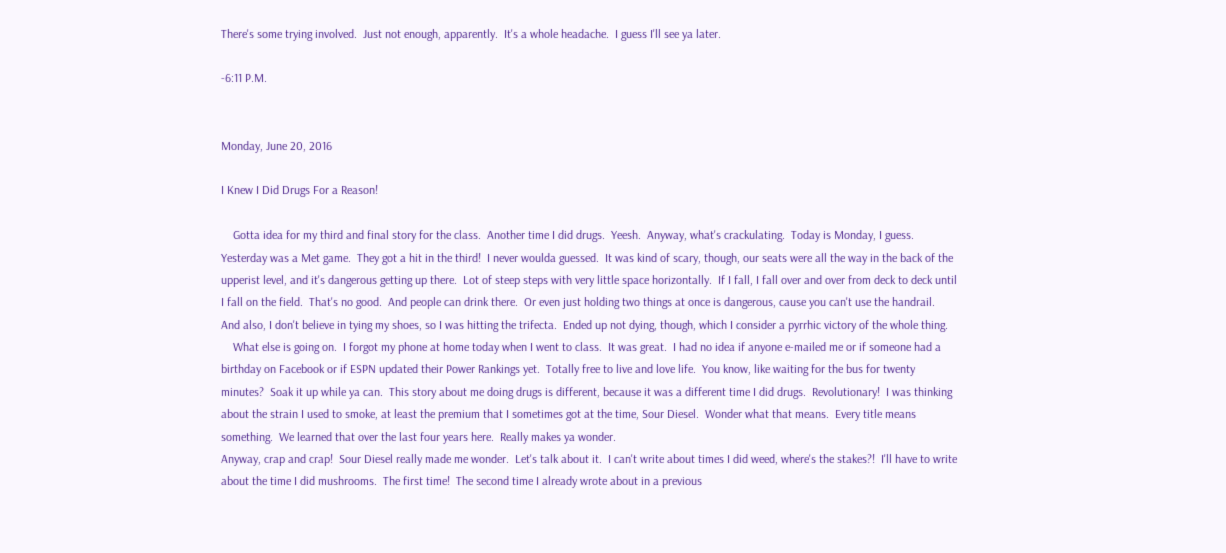There's some trying involved.  Just not enough, apparently.  It's a whole headache.  I guess I'll see ya later.

-6:11 P.M.


Monday, June 20, 2016

I Knew I Did Drugs For a Reason!

    Gotta idea for my third and final story for the class.  Another time I did drugs.  Yeesh.  Anyway, what's crackulating.  Today is Monday, I guess.  Yesterday was a Met game.  They got a hit in the third!  I never woulda guessed.  It was kind of scary, though, our seats were all the way in the back of the upperist level, and it's dangerous getting up there.  Lot of steep steps with very little space horizontally.  If I fall, I fall over and over from deck to deck until I fall on the field.  That's no good.  And people can drink there.  Or even just holding two things at once is dangerous, cause you can't use the handrail.  And also, I don't believe in tying my shoes, so I was hitting the trifecta.  Ended up not dying, though, which I consider a pyrrhic victory of the whole thing.
    What else is going on.  I forgot my phone at home today when I went to class.  It was great.  I had no idea if anyone e-mailed me or if someone had a birthday on Facebook or if ESPN updated their Power Rankings yet.  Totally free to live and love life.  You know, like waiting for the bus for twenty minutes?  Soak it up while ya can.  This story about me doing drugs is different, because it was a different time I did drugs.  Revolutionary!  I was thinking about the strain I used to smoke, at least the premium that I sometimes got at the time, Sour Diesel.  Wonder what that means.  Every title means something.  We learned that over the last four years here.  Really makes ya wonder.
Anyway, crap and crap!  Sour Diesel really made me wonder.  Let's talk about it.  I can't write about times I did weed, where's the stakes?!  I'll have to write about the time I did mushrooms.  The first time!  The second time I already wrote about in a previous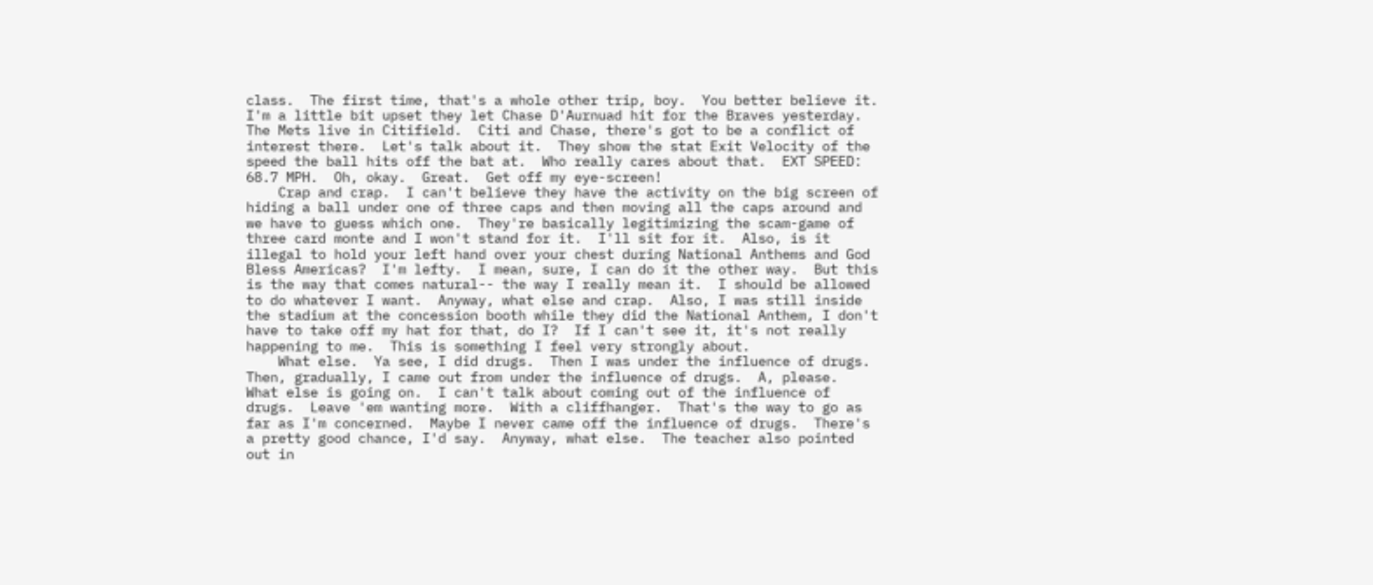class.  The first time, that's a whole other trip, boy.  You better believe it.  I'm a little bit upset they let Chase D'Aurnuad hit for the Braves yesterday.  The Mets live in Citifield.  Citi and Chase, there's got to be a conflict of interest there.  Let's talk about it.  They show the stat Exit Velocity of the speed the ball hits off the bat at.  Who really cares about that.  EXT SPEED: 68.7 MPH.  Oh, okay.  Great.  Get off my eye-screen!
    Crap and crap.  I can't believe they have the activity on the big screen of hiding a ball under one of three caps and then moving all the caps around and we have to guess which one.  They're basically legitimizing the scam-game of three card monte and I won't stand for it.  I'll sit for it.  Also, is it illegal to hold your left hand over your chest during National Anthems and God Bless Americas?  I'm lefty.  I mean, sure, I can do it the other way.  But this is the way that comes natural-- the way I really mean it.  I should be allowed to do whatever I want.  Anyway, what else and crap.  Also, I was still inside the stadium at the concession booth while they did the National Anthem, I don't have to take off my hat for that, do I?  If I can't see it, it's not really happening to me.  This is something I feel very strongly about.
    What else.  Ya see, I did drugs.  Then I was under the influence of drugs.  Then, gradually, I came out from under the influence of drugs.  A, please.  What else is going on.  I can't talk about coming out of the influence of drugs.  Leave 'em wanting more.  With a cliffhanger.  That's the way to go as far as I'm concerned.  Maybe I never came off the influence of drugs.  There's a pretty good chance, I'd say.  Anyway, what else.  The teacher also pointed out in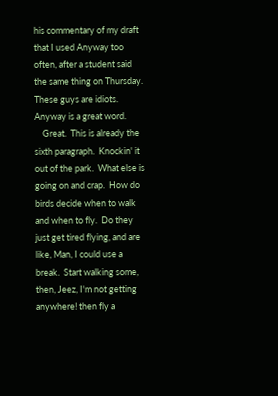his commentary of my draft that I used Anyway too often, after a student said the same thing on Thursday.  These guys are idiots.  Anyway is a great word.
    Great.  This is already the sixth paragraph.  Knockin' it out of the park.  What else is going on and crap.  How do birds decide when to walk and when to fly.  Do they just get tired flying, and are like, Man, I could use a break.  Start walking some, then, Jeez, I'm not getting anywhere! then fly a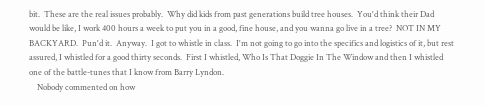bit.  These are the real issues probably.  Why did kids from past generations build tree houses.  You'd think their Dad would be like, I work 400 hours a week to put you in a good, fine house, and you wanna go live in a tree?  NOT IN MY BACKYARD.  Pun'd it.  Anyway.  I got to whistle in class.  I'm not going to go into the specifics and logistics of it, but rest assured, I whistled for a good thirty seconds.  First I whistled, Who Is That Doggie In The Window and then I whistled one of the battle-tunes that I know from Barry Lyndon.
    Nobody commented on how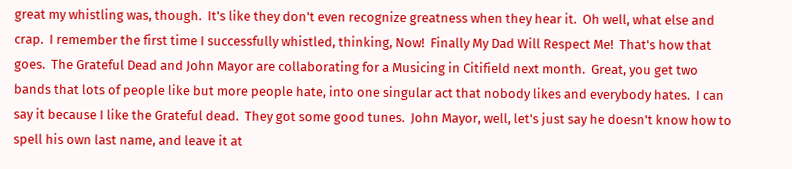great my whistling was, though.  It's like they don't even recognize greatness when they hear it.  Oh well, what else and crap.  I remember the first time I successfully whistled, thinking, Now!  Finally My Dad Will Respect Me!  That's how that goes.  The Grateful Dead and John Mayor are collaborating for a Musicing in Citifield next month.  Great, you get two bands that lots of people like but more people hate, into one singular act that nobody likes and everybody hates.  I can say it because I like the Grateful dead.  They got some good tunes.  John Mayor, well, let's just say he doesn't know how to spell his own last name, and leave it at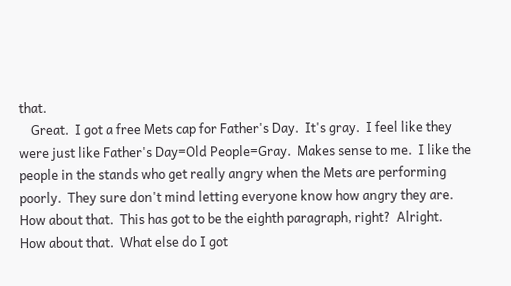that.
    Great.  I got a free Mets cap for Father's Day.  It's gray.  I feel like they were just like Father's Day=Old People=Gray.  Makes sense to me.  I like the people in the stands who get really angry when the Mets are performing poorly.  They sure don't mind letting everyone know how angry they are.  How about that.  This has got to be the eighth paragraph, right?  Alright.  How about that.  What else do I got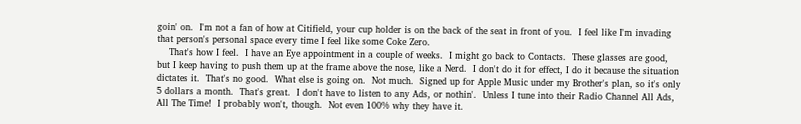goin' on.  I'm not a fan of how at Citifield, your cup holder is on the back of the seat in front of you.  I feel like I'm invading that person's personal space every time I feel like some Coke Zero.
    That's how I feel.  I have an Eye appointment in a couple of weeks.  I might go back to Contacts.  These glasses are good, but I keep having to push them up at the frame above the nose, like a Nerd.  I don't do it for effect, I do it because the situation dictates it.  That's no good.  What else is going on.  Not much.  Signed up for Apple Music under my Brother's plan, so it's only 5 dollars a month.  That's great.  I don't have to listen to any Ads, or nothin'.  Unless I tune into their Radio Channel All Ads, All The Time!  I probably won't, though.  Not even 100% why they have it.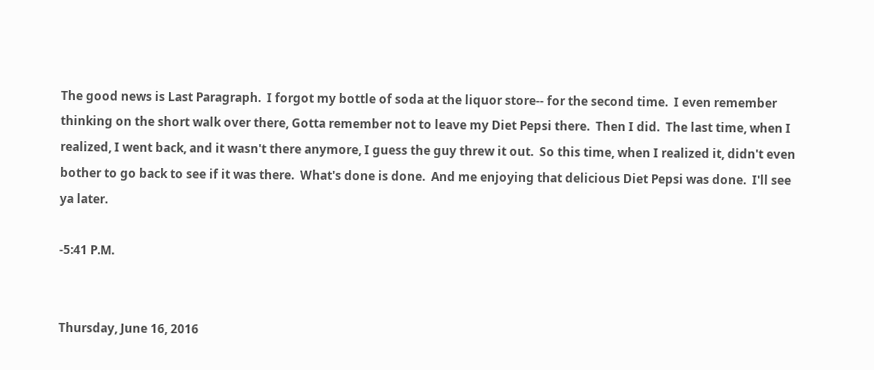The good news is Last Paragraph.  I forgot my bottle of soda at the liquor store-- for the second time.  I even remember thinking on the short walk over there, Gotta remember not to leave my Diet Pepsi there.  Then I did.  The last time, when I realized, I went back, and it wasn't there anymore, I guess the guy threw it out.  So this time, when I realized it, didn't even bother to go back to see if it was there.  What's done is done.  And me enjoying that delicious Diet Pepsi was done.  I'll see ya later.

-5:41 P.M.


Thursday, June 16, 2016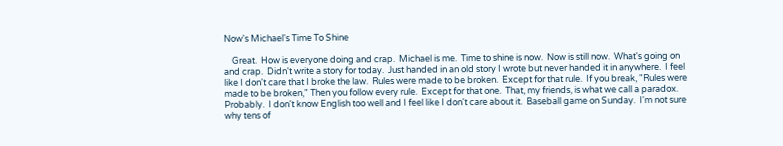Now's Michael's Time To Shine

    Great.  How is everyone doing and crap.  Michael is me.  Time to shine is now.  Now is still now.  What's going on and crap.  Didn't write a story for today.  Just handed in an old story I wrote but never handed it in anywhere.  I feel like I don't care that I broke the law.  Rules were made to be broken.  Except for that rule.  If you break, "Rules were made to be broken," Then you follow every rule.  Except for that one.  That, my friends, is what we call a paradox.  Probably.  I don't know English too well and I feel like I don't care about it.  Baseball game on Sunday.  I'm not sure why tens of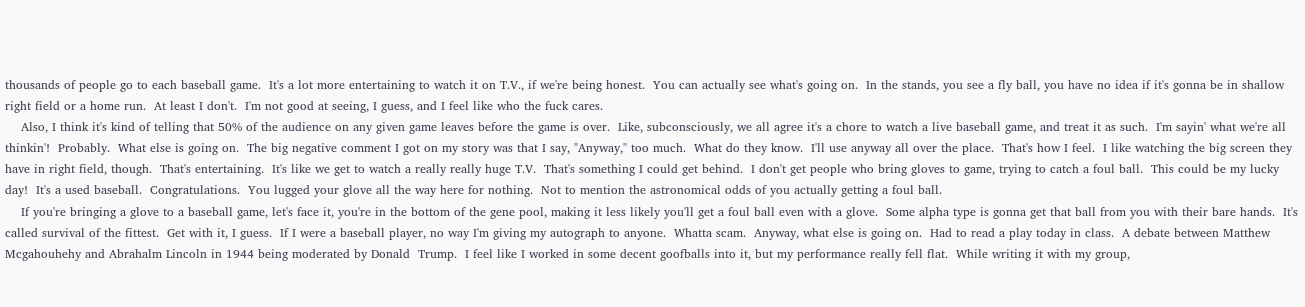thousands of people go to each baseball game.  It's a lot more entertaining to watch it on T.V., if we're being honest.  You can actually see what's going on.  In the stands, you see a fly ball, you have no idea if it's gonna be in shallow right field or a home run.  At least I don't.  I'm not good at seeing, I guess, and I feel like who the fuck cares.
    Also, I think it's kind of telling that 50% of the audience on any given game leaves before the game is over.  Like, subconsciously, we all agree it's a chore to watch a live baseball game, and treat it as such.  I'm sayin' what we're all thinkin'!  Probably.  What else is going on.  The big negative comment I got on my story was that I say, "Anyway," too much.  What do they know.  I'll use anyway all over the place.  That's how I feel.  I like watching the big screen they have in right field, though.  That's entertaining.  It's like we get to watch a really really huge T.V.  That's something I could get behind.  I don't get people who bring gloves to game, trying to catch a foul ball.  This could be my lucky day!  It's a used baseball.  Congratulations.  You lugged your glove all the way here for nothing.  Not to mention the astronomical odds of you actually getting a foul ball.
    If you're bringing a glove to a baseball game, let's face it, you're in the bottom of the gene pool, making it less likely you'll get a foul ball even with a glove.  Some alpha type is gonna get that ball from you with their bare hands.  It's called survival of the fittest.  Get with it, I guess.  If I were a baseball player, no way I'm giving my autograph to anyone.  Whatta scam.  Anyway, what else is going on.  Had to read a play today in class.  A debate between Matthew Mcgahouhehy and Abrahalm Lincoln in 1944 being moderated by Donald  Trump.  I feel like I worked in some decent goofballs into it, but my performance really fell flat.  While writing it with my group,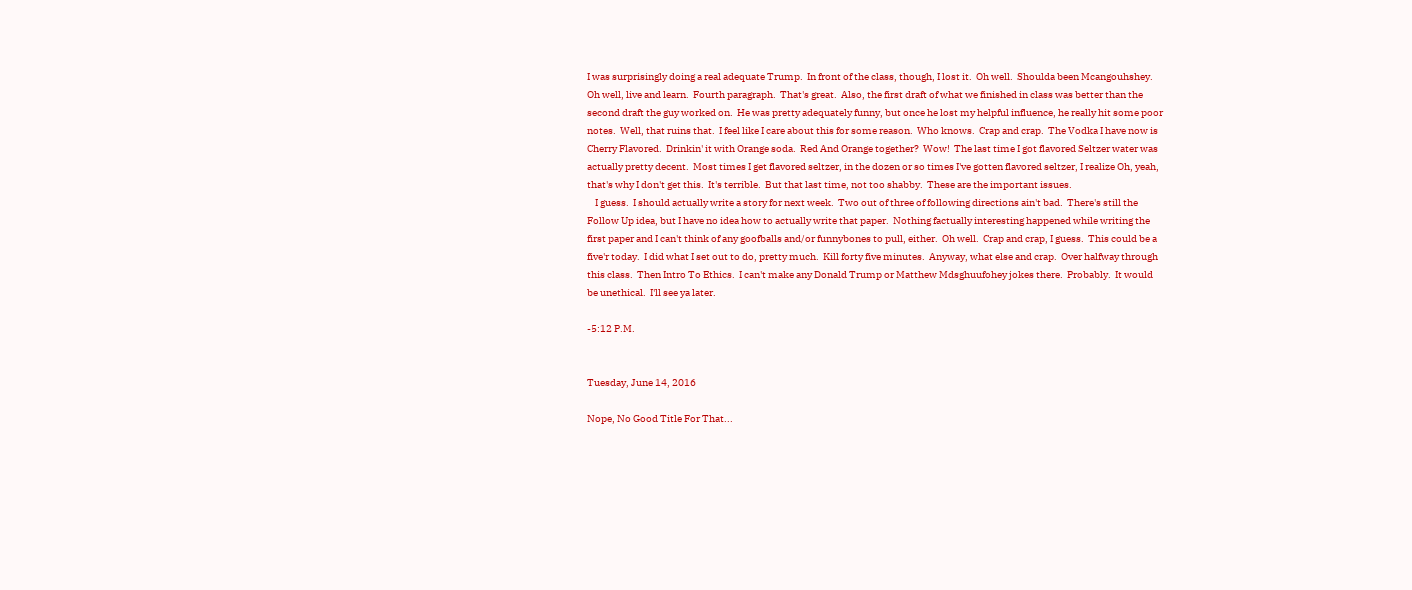I was surprisingly doing a real adequate Trump.  In front of the class, though, I lost it.  Oh well.  Shoulda been Mcangouhshey.
Oh well, live and learn.  Fourth paragraph.  That's great.  Also, the first draft of what we finished in class was better than the second draft the guy worked on.  He was pretty adequately funny, but once he lost my helpful influence, he really hit some poor notes.  Well, that ruins that.  I feel like I care about this for some reason.  Who knows.  Crap and crap.  The Vodka I have now is Cherry Flavored.  Drinkin' it with Orange soda.  Red And Orange together?  Wow!  The last time I got flavored Seltzer water was actually pretty decent.  Most times I get flavored seltzer, in the dozen or so times I've gotten flavored seltzer, I realize Oh, yeah, that's why I don't get this.  It's terrible.  But that last time, not too shabby.  These are the important issues.
    I guess.  I should actually write a story for next week.  Two out of three of following directions ain't bad.  There's still the Follow Up idea, but I have no idea how to actually write that paper.  Nothing factually interesting happened while writing the first paper and I can't think of any goofballs and/or funnybones to pull, either.  Oh well.  Crap and crap, I guess.  This could be a five'r today.  I did what I set out to do, pretty much.  Kill forty five minutes.  Anyway, what else and crap.  Over halfway through this class.  Then Intro To Ethics.  I can't make any Donald Trump or Matthew Mdsghuufohey jokes there.  Probably.  It would be unethical.  I'll see ya later.

-5:12 P.M.


Tuesday, June 14, 2016

Nope, No Good Title For That...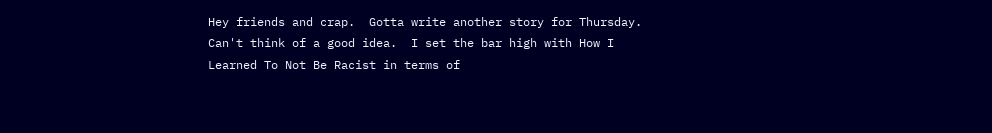Hey friends and crap.  Gotta write another story for Thursday.  Can't think of a good idea.  I set the bar high with How I Learned To Not Be Racist in terms of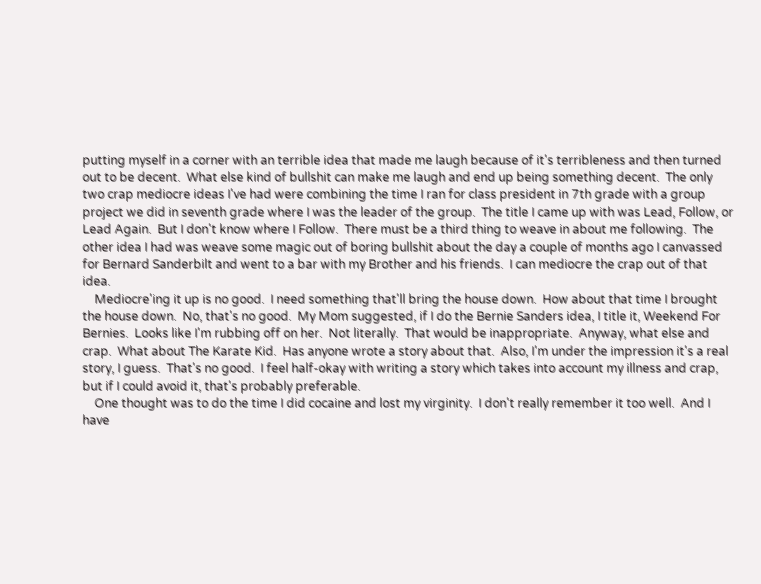putting myself in a corner with an terrible idea that made me laugh because of it's terribleness and then turned out to be decent.  What else kind of bullshit can make me laugh and end up being something decent.  The only two crap mediocre ideas I've had were combining the time I ran for class president in 7th grade with a group project we did in seventh grade where I was the leader of the group.  The title I came up with was Lead, Follow, or Lead Again.  But I don't know where I Follow.  There must be a third thing to weave in about me following.  The other idea I had was weave some magic out of boring bullshit about the day a couple of months ago I canvassed for Bernard Sanderbilt and went to a bar with my Brother and his friends.  I can mediocre the crap out of that idea.
    Mediocre'ing it up is no good.  I need something that'll bring the house down.  How about that time I brought the house down.  No, that's no good.  My Mom suggested, if I do the Bernie Sanders idea, I title it, Weekend For Bernies.  Looks like I'm rubbing off on her.  Not literally.  That would be inappropriate.  Anyway, what else and crap.  What about The Karate Kid.  Has anyone wrote a story about that.  Also, I'm under the impression it's a real story, I guess.  That's no good.  I feel half-okay with writing a story which takes into account my illness and crap, but if I could avoid it, that's probably preferable.
    One thought was to do the time I did cocaine and lost my virginity.  I don't really remember it too well.  And I have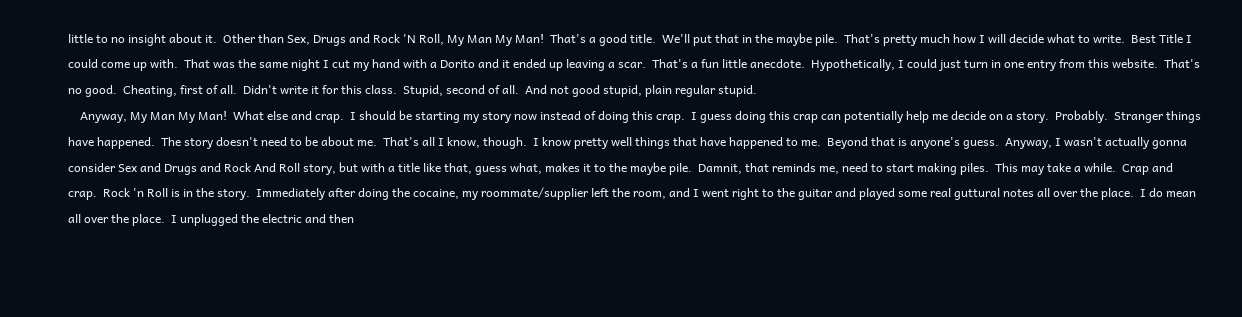little to no insight about it.  Other than Sex, Drugs and Rock 'N Roll, My Man My Man!  That's a good title.  We'll put that in the maybe pile.  That's pretty much how I will decide what to write.  Best Title I could come up with.  That was the same night I cut my hand with a Dorito and it ended up leaving a scar.  That's a fun little anecdote.  Hypothetically, I could just turn in one entry from this website.  That's no good.  Cheating, first of all.  Didn't write it for this class.  Stupid, second of all.  And not good stupid, plain regular stupid.
    Anyway, My Man My Man!  What else and crap.  I should be starting my story now instead of doing this crap.  I guess doing this crap can potentially help me decide on a story.  Probably.  Stranger things have happened.  The story doesn't need to be about me.  That's all I know, though.  I know pretty well things that have happened to me.  Beyond that is anyone's guess.  Anyway, I wasn't actually gonna consider Sex and Drugs and Rock And Roll story, but with a title like that, guess what, makes it to the maybe pile.  Damnit, that reminds me, need to start making piles.  This may take a while.  Crap and crap.  Rock 'n Roll is in the story.  Immediately after doing the cocaine, my roommate/supplier left the room, and I went right to the guitar and played some real guttural notes all over the place.  I do mean all over the place.  I unplugged the electric and then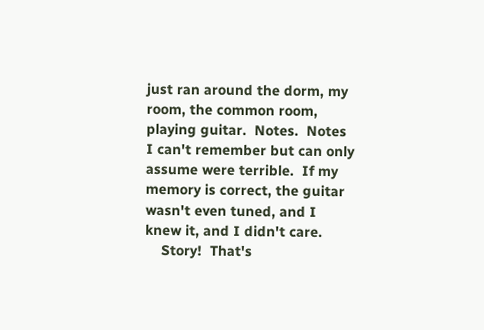just ran around the dorm, my room, the common room, playing guitar.  Notes.  Notes I can't remember but can only assume were terrible.  If my memory is correct, the guitar wasn't even tuned, and I knew it, and I didn't care.
    Story!  That's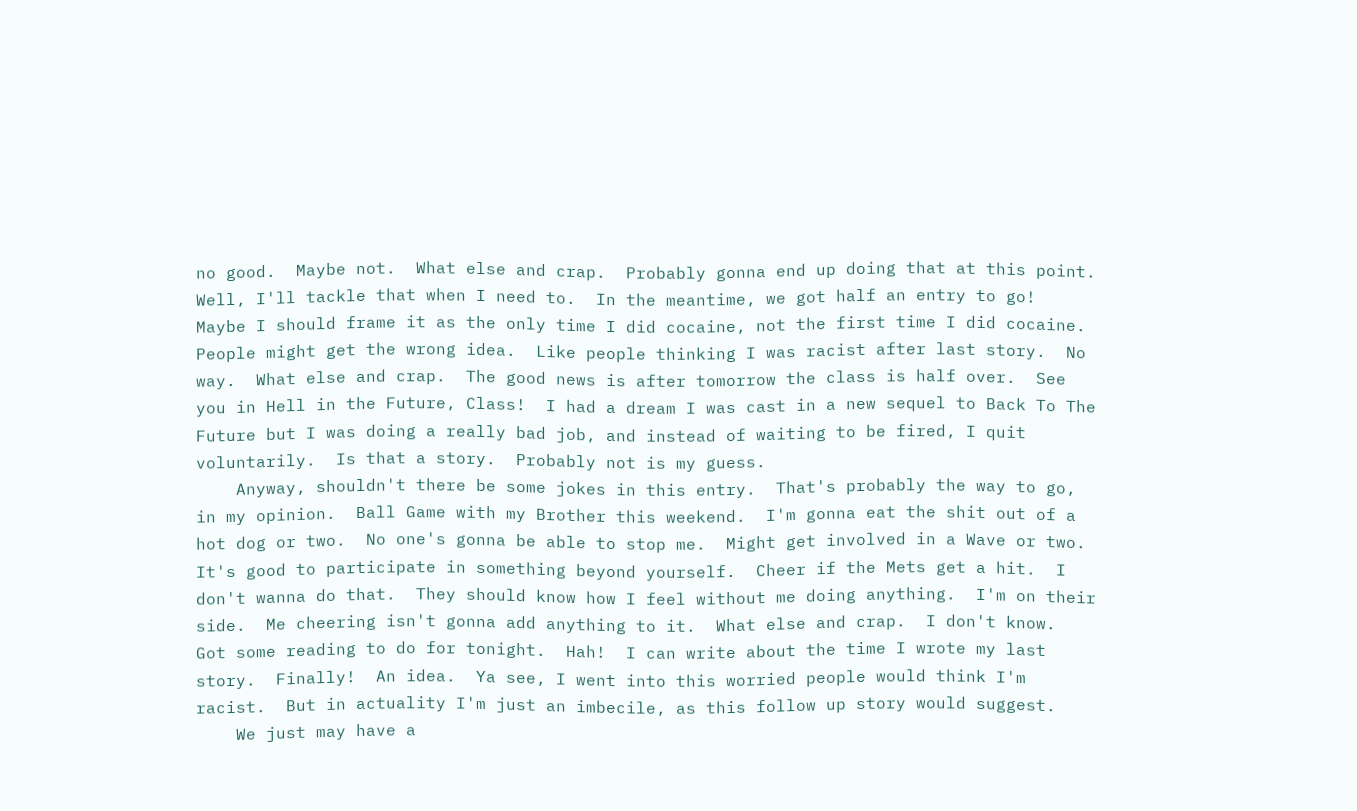no good.  Maybe not.  What else and crap.  Probably gonna end up doing that at this point.  Well, I'll tackle that when I need to.  In the meantime, we got half an entry to go!    Maybe I should frame it as the only time I did cocaine, not the first time I did cocaine.  People might get the wrong idea.  Like people thinking I was racist after last story.  No way.  What else and crap.  The good news is after tomorrow the class is half over.  See you in Hell in the Future, Class!  I had a dream I was cast in a new sequel to Back To The Future but I was doing a really bad job, and instead of waiting to be fired, I quit voluntarily.  Is that a story.  Probably not is my guess.
    Anyway, shouldn't there be some jokes in this entry.  That's probably the way to go, in my opinion.  Ball Game with my Brother this weekend.  I'm gonna eat the shit out of a hot dog or two.  No one's gonna be able to stop me.  Might get involved in a Wave or two.  It's good to participate in something beyond yourself.  Cheer if the Mets get a hit.  I don't wanna do that.  They should know how I feel without me doing anything.  I'm on their side.  Me cheering isn't gonna add anything to it.  What else and crap.  I don't know.  Got some reading to do for tonight.  Hah!  I can write about the time I wrote my last story.  Finally!  An idea.  Ya see, I went into this worried people would think I'm racist.  But in actuality I'm just an imbecile, as this follow up story would suggest.
    We just may have a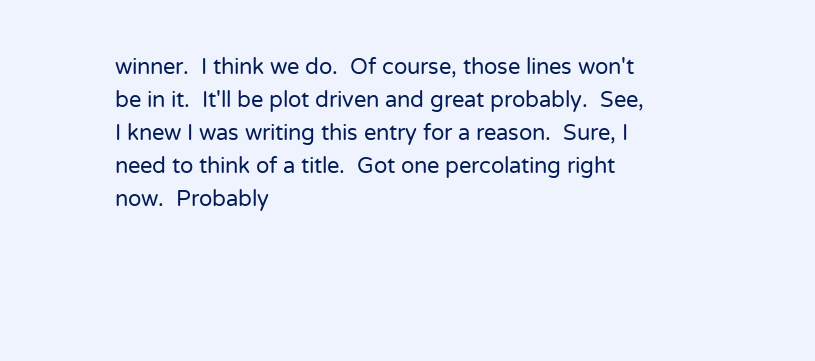winner.  I think we do.  Of course, those lines won't be in it.  It'll be plot driven and great probably.  See, I knew I was writing this entry for a reason.  Sure, I need to think of a title.  Got one percolating right now.  Probably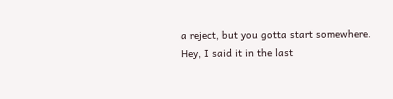a reject, but you gotta start somewhere.  Hey, I said it in the last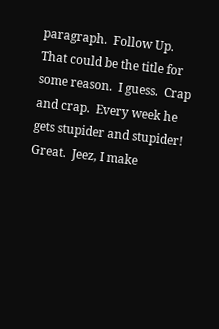paragraph.  Follow Up.  That could be the title for some reason.  I guess.  Crap and crap.  Every week he gets stupider and stupider!  Great.  Jeez, I make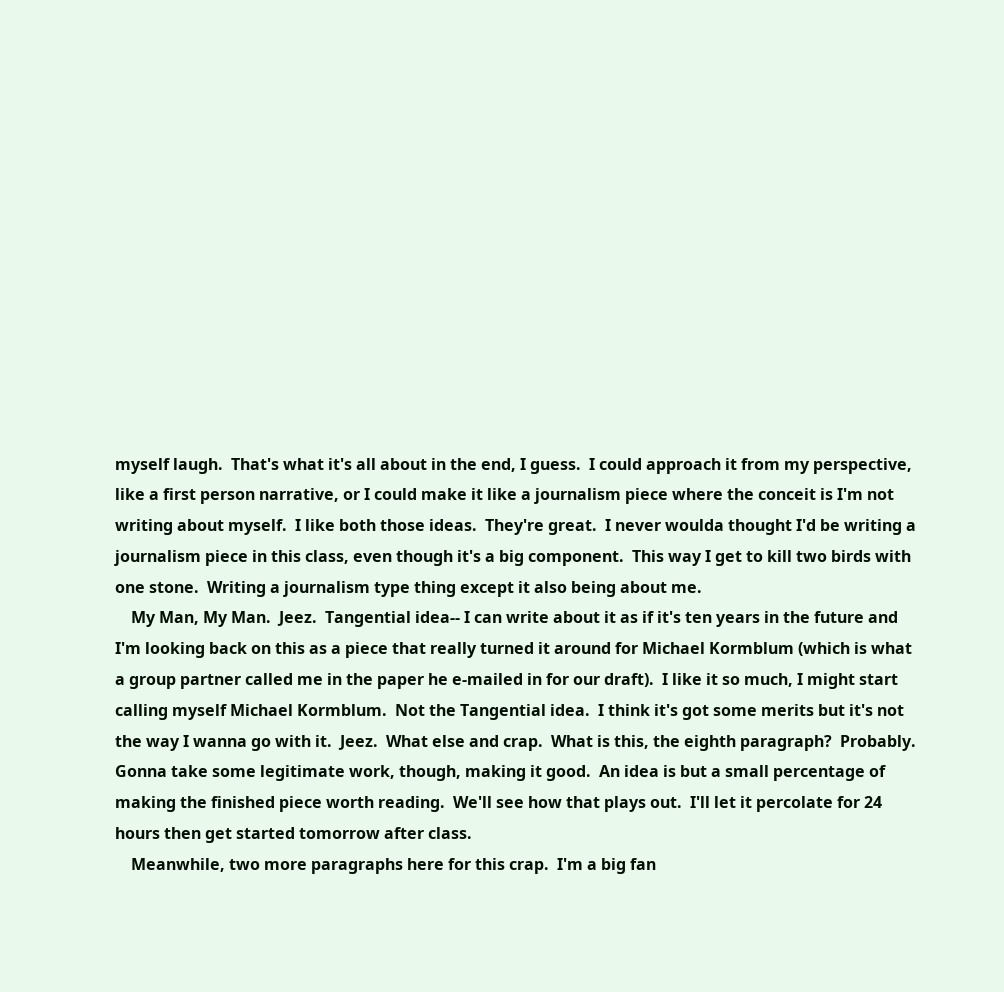myself laugh.  That's what it's all about in the end, I guess.  I could approach it from my perspective, like a first person narrative, or I could make it like a journalism piece where the conceit is I'm not writing about myself.  I like both those ideas.  They're great.  I never woulda thought I'd be writing a journalism piece in this class, even though it's a big component.  This way I get to kill two birds with one stone.  Writing a journalism type thing except it also being about me.
    My Man, My Man.  Jeez.  Tangential idea-- I can write about it as if it's ten years in the future and I'm looking back on this as a piece that really turned it around for Michael Kormblum (which is what a group partner called me in the paper he e-mailed in for our draft).  I like it so much, I might start calling myself Michael Kormblum.  Not the Tangential idea.  I think it's got some merits but it's not the way I wanna go with it.  Jeez.  What else and crap.  What is this, the eighth paragraph?  Probably.  Gonna take some legitimate work, though, making it good.  An idea is but a small percentage of making the finished piece worth reading.  We'll see how that plays out.  I'll let it percolate for 24 hours then get started tomorrow after class.
    Meanwhile, two more paragraphs here for this crap.  I'm a big fan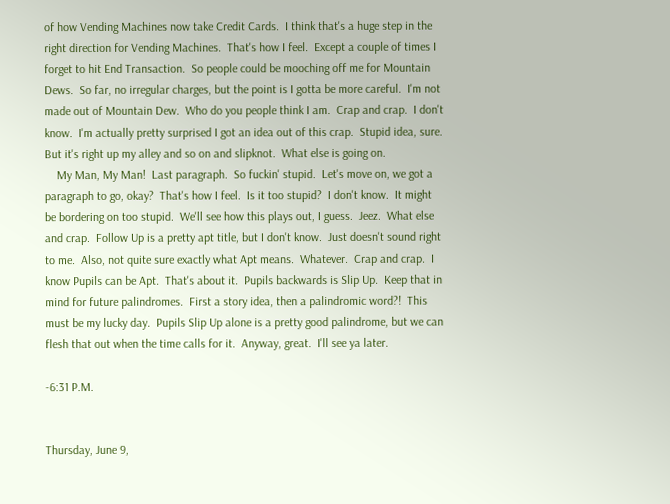of how Vending Machines now take Credit Cards.  I think that's a huge step in the right direction for Vending Machines.  That's how I feel.  Except a couple of times I forget to hit End Transaction.  So people could be mooching off me for Mountain Dews.  So far, no irregular charges, but the point is I gotta be more careful.  I'm not made out of Mountain Dew.  Who do you people think I am.  Crap and crap.  I don't know.  I'm actually pretty surprised I got an idea out of this crap.  Stupid idea, sure.  But it's right up my alley and so on and slipknot.  What else is going on.
    My Man, My Man!  Last paragraph.  So fuckin' stupid.  Let's move on, we got a paragraph to go, okay?  That's how I feel.  Is it too stupid?  I don't know.  It might be bordering on too stupid.  We'll see how this plays out, I guess.  Jeez.  What else and crap.  Follow Up is a pretty apt title, but I don't know.  Just doesn't sound right to me.  Also, not quite sure exactly what Apt means.  Whatever.  Crap and crap.  I know Pupils can be Apt.  That's about it.  Pupils backwards is Slip Up.  Keep that in mind for future palindromes.  First a story idea, then a palindromic word?!  This must be my lucky day.  Pupils Slip Up alone is a pretty good palindrome, but we can flesh that out when the time calls for it.  Anyway, great.  I'll see ya later.

-6:31 P.M.


Thursday, June 9,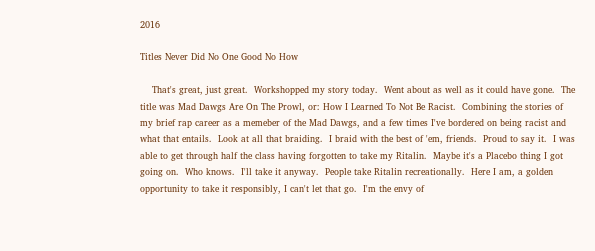2016

Titles Never Did No One Good No How

    That's great, just great.  Workshopped my story today.  Went about as well as it could have gone.  The title was Mad Dawgs Are On The Prowl, or: How I Learned To Not Be Racist.  Combining the stories of my brief rap career as a memeber of the Mad Dawgs, and a few times I've bordered on being racist and what that entails.  Look at all that braiding.  I braid with the best of 'em, friends.  Proud to say it.  I was able to get through half the class having forgotten to take my Ritalin.  Maybe it's a Placebo thing I got going on.  Who knows.  I'll take it anyway.  People take Ritalin recreationally.  Here I am, a golden opportunity to take it responsibly, I can't let that go.  I'm the envy of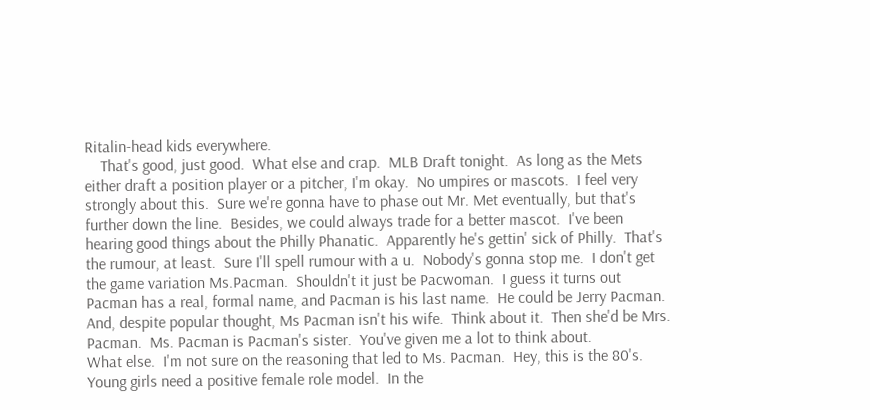Ritalin-head kids everywhere.
    That's good, just good.  What else and crap.  MLB Draft tonight.  As long as the Mets either draft a position player or a pitcher, I'm okay.  No umpires or mascots.  I feel very strongly about this.  Sure we're gonna have to phase out Mr. Met eventually, but that's further down the line.  Besides, we could always trade for a better mascot.  I've been hearing good things about the Philly Phanatic.  Apparently he's gettin' sick of Philly.  That's the rumour, at least.  Sure I'll spell rumour with a u.  Nobody's gonna stop me.  I don't get the game variation Ms.Pacman.  Shouldn't it just be Pacwoman.  I guess it turns out Pacman has a real, formal name, and Pacman is his last name.  He could be Jerry Pacman.  And, despite popular thought, Ms Pacman isn't his wife.  Think about it.  Then she'd be Mrs. Pacman.  Ms. Pacman is Pacman's sister.  You've given me a lot to think about.
What else.  I'm not sure on the reasoning that led to Ms. Pacman.  Hey, this is the 80's.  Young girls need a positive female role model.  In the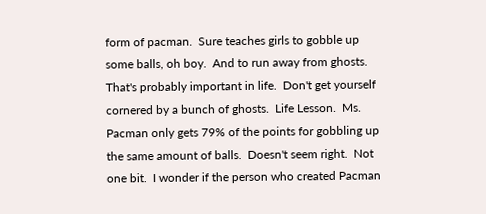form of pacman.  Sure teaches girls to gobble up some balls, oh boy.  And to run away from ghosts.  That's probably important in life.  Don't get yourself cornered by a bunch of ghosts.  Life Lesson.  Ms. Pacman only gets 79% of the points for gobbling up the same amount of balls.  Doesn't seem right.  Not one bit.  I wonder if the person who created Pacman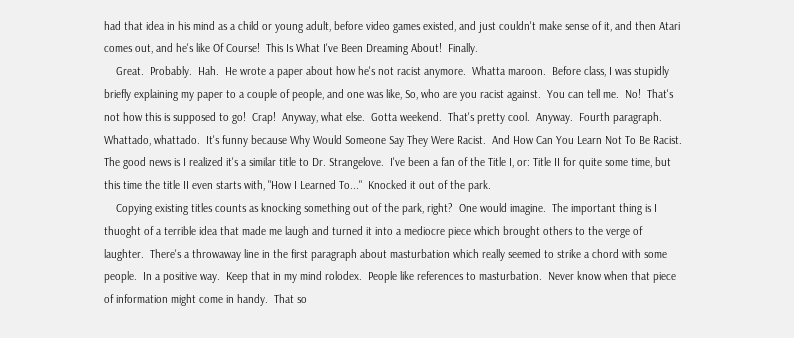had that idea in his mind as a child or young adult, before video games existed, and just couldn't make sense of it, and then Atari comes out, and he's like Of Course!  This Is What I've Been Dreaming About!  Finally.
    Great.  Probably.  Hah.  He wrote a paper about how he's not racist anymore.  Whatta maroon.  Before class, I was stupidly briefly explaining my paper to a couple of people, and one was like, So, who are you racist against.  You can tell me.  No!  That's not how this is supposed to go!  Crap!  Anyway, what else.  Gotta weekend.  That's pretty cool.  Anyway.  Fourth paragraph.  Whattado, whattado.  It's funny because Why Would Someone Say They Were Racist.  And How Can You Learn Not To Be Racist.  The good news is I realized it's a similar title to Dr. Strangelove.  I've been a fan of the Title I, or: Title II for quite some time, but this time the title II even starts with, "How I Learned To..."  Knocked it out of the park.
    Copying existing titles counts as knocking something out of the park, right?  One would imagine.  The important thing is I thuoght of a terrible idea that made me laugh and turned it into a mediocre piece which brought others to the verge of laughter.  There's a throwaway line in the first paragraph about masturbation which really seemed to strike a chord with some people.  In a positive way.  Keep that in my mind rolodex.  People like references to masturbation.  Never know when that piece of information might come in handy.  That so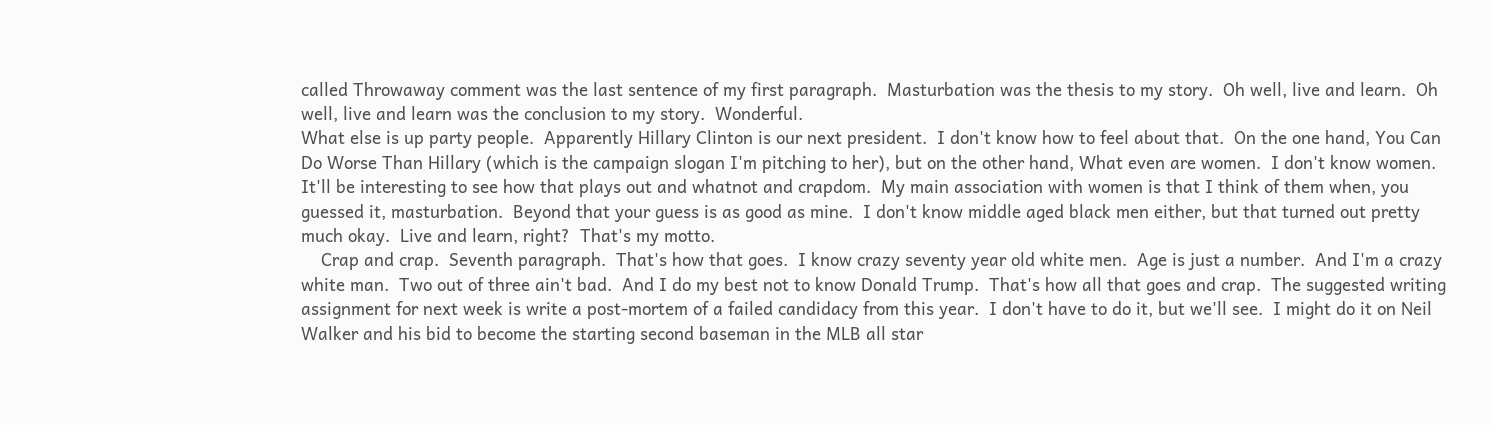called Throwaway comment was the last sentence of my first paragraph.  Masturbation was the thesis to my story.  Oh well, live and learn.  Oh well, live and learn was the conclusion to my story.  Wonderful.
What else is up party people.  Apparently Hillary Clinton is our next president.  I don't know how to feel about that.  On the one hand, You Can Do Worse Than Hillary (which is the campaign slogan I'm pitching to her), but on the other hand, What even are women.  I don't know women.  It'll be interesting to see how that plays out and whatnot and crapdom.  My main association with women is that I think of them when, you guessed it, masturbation.  Beyond that your guess is as good as mine.  I don't know middle aged black men either, but that turned out pretty much okay.  Live and learn, right?  That's my motto.
    Crap and crap.  Seventh paragraph.  That's how that goes.  I know crazy seventy year old white men.  Age is just a number.  And I'm a crazy white man.  Two out of three ain't bad.  And I do my best not to know Donald Trump.  That's how all that goes and crap.  The suggested writing assignment for next week is write a post-mortem of a failed candidacy from this year.  I don't have to do it, but we'll see.  I might do it on Neil Walker and his bid to become the starting second baseman in the MLB all star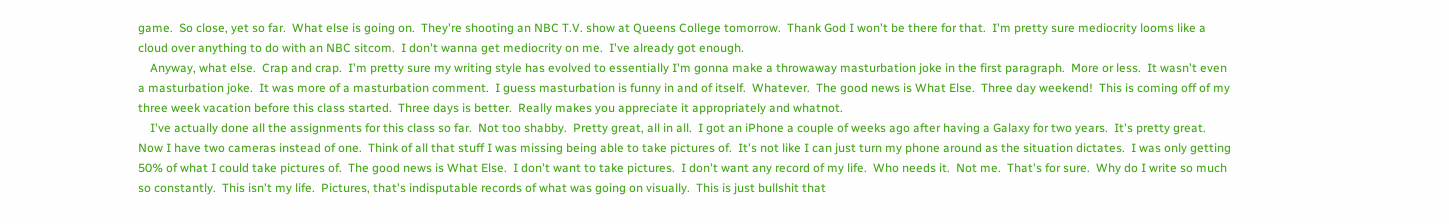game.  So close, yet so far.  What else is going on.  They're shooting an NBC T.V. show at Queens College tomorrow.  Thank God I won't be there for that.  I'm pretty sure mediocrity looms like a cloud over anything to do with an NBC sitcom.  I don't wanna get mediocrity on me.  I've already got enough.
    Anyway, what else.  Crap and crap.  I'm pretty sure my writing style has evolved to essentially I'm gonna make a throwaway masturbation joke in the first paragraph.  More or less.  It wasn't even a masturbation joke.  It was more of a masturbation comment.  I guess masturbation is funny in and of itself.  Whatever.  The good news is What Else.  Three day weekend!  This is coming off of my three week vacation before this class started.  Three days is better.  Really makes you appreciate it appropriately and whatnot.
    I've actually done all the assignments for this class so far.  Not too shabby.  Pretty great, all in all.  I got an iPhone a couple of weeks ago after having a Galaxy for two years.  It's pretty great.  Now I have two cameras instead of one.  Think of all that stuff I was missing being able to take pictures of.  It's not like I can just turn my phone around as the situation dictates.  I was only getting 50% of what I could take pictures of.  The good news is What Else.  I don't want to take pictures.  I don't want any record of my life.  Who needs it.  Not me.  That's for sure.  Why do I write so much so constantly.  This isn't my life.  Pictures, that's indisputable records of what was going on visually.  This is just bullshit that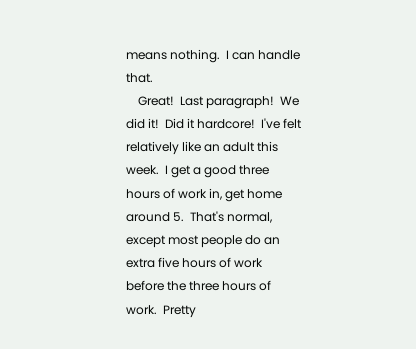means nothing.  I can handle that.
    Great!  Last paragraph!  We did it!  Did it hardcore!  I've felt relatively like an adult this week.  I get a good three hours of work in, get home around 5.  That's normal, except most people do an extra five hours of work before the three hours of work.  Pretty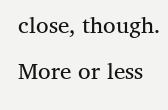close, though.  More or less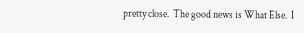pretty close.  The good news is What Else.  I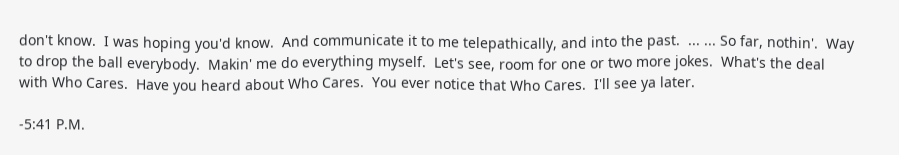don't know.  I was hoping you'd know.  And communicate it to me telepathically, and into the past.  ... ... So far, nothin'.  Way to drop the ball everybody.  Makin' me do everything myself.  Let's see, room for one or two more jokes.  What's the deal with Who Cares.  Have you heard about Who Cares.  You ever notice that Who Cares.  I'll see ya later.

-5:41 P.M.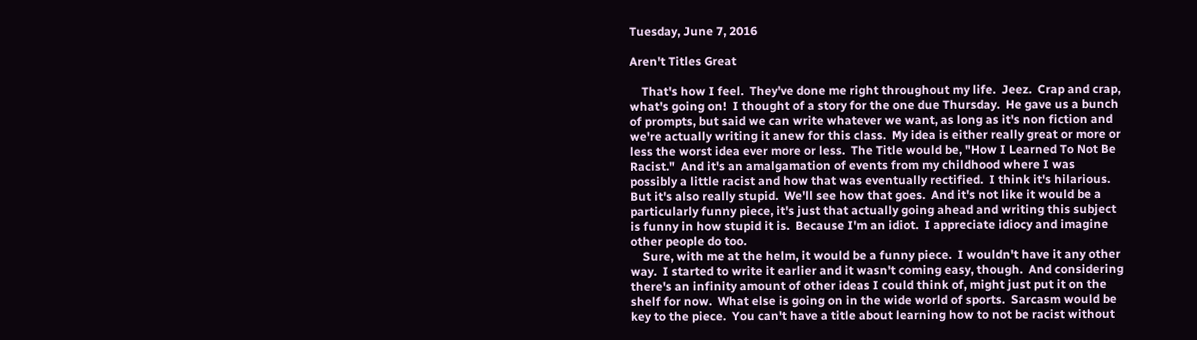Tuesday, June 7, 2016

Aren't Titles Great

    That's how I feel.  They've done me right throughout my life.  Jeez.  Crap and crap, what's going on!  I thought of a story for the one due Thursday.  He gave us a bunch of prompts, but said we can write whatever we want, as long as it's non fiction and we're actually writing it anew for this class.  My idea is either really great or more or less the worst idea ever more or less.  The Title would be, "How I Learned To Not Be Racist."  And it's an amalgamation of events from my childhood where I was possibly a little racist and how that was eventually rectified.  I think it's hilarious.  But it's also really stupid.  We'll see how that goes.  And it's not like it would be a particularly funny piece, it's just that actually going ahead and writing this subject is funny in how stupid it is.  Because I'm an idiot.  I appreciate idiocy and imagine other people do too.
    Sure, with me at the helm, it would be a funny piece.  I wouldn't have it any other way.  I started to write it earlier and it wasn't coming easy, though.  And considering there's an infinity amount of other ideas I could think of, might just put it on the shelf for now.  What else is going on in the wide world of sports.  Sarcasm would be key to the piece.  You can't have a title about learning how to not be racist without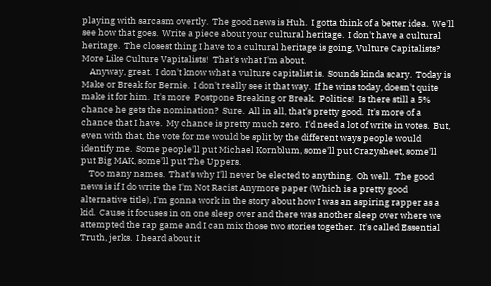playing with sarcasm overtly.  The good news is Huh.  I gotta think of a better idea.  We'll see how that goes.  Write a piece about your cultural heritage.  I don't have a cultural heritage.  The closest thing I have to a cultural heritage is going, Vulture Capitalists?  More Like Culture Vapitalists!  That's what I'm about.
    Anyway, great.  I don't know what a vulture capitalist is.  Sounds kinda scary.  Today is Make or Break for Bernie.  I don't really see it that way.  If he wins today, doesn't quite make it for him.  It's more  Postpone Breaking or Break.  Politics!  Is there still a 5% chance he gets the nomination?  Sure.  All in all, that's pretty good.  It's more of a chance that I have.  My chance is pretty much zero.  I'd need a lot of write in votes.  But, even with that, the vote for me would be split by the different ways people would identify me.  Some people'll put Michael Kornblum, some'll put Crazysheet, some'll put Big MAK, some'll put The Uppers.
    Too many names.  That's why I'll never be elected to anything.  Oh well.  The good news is if I do write the I'm Not Racist Anymore paper (Which is a pretty good alternative title), I'm gonna work in the story about how I was an aspiring rapper as a kid.  Cause it focuses in on one sleep over and there was another sleep over where we attempted the rap game and I can mix those two stories together.  It's called Essential Truth, jerks.  I heard about it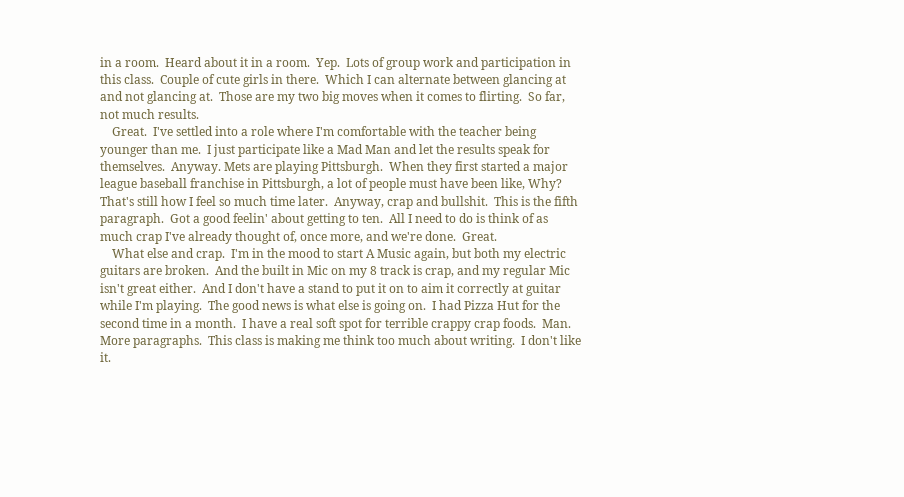in a room.  Heard about it in a room.  Yep.  Lots of group work and participation in this class.  Couple of cute girls in there.  Which I can alternate between glancing at and not glancing at.  Those are my two big moves when it comes to flirting.  So far, not much results.
    Great.  I've settled into a role where I'm comfortable with the teacher being younger than me.  I just participate like a Mad Man and let the results speak for themselves.  Anyway. Mets are playing Pittsburgh.  When they first started a major league baseball franchise in Pittsburgh, a lot of people must have been like, Why?  That's still how I feel so much time later.  Anyway, crap and bullshit.  This is the fifth paragraph.  Got a good feelin' about getting to ten.  All I need to do is think of as much crap I've already thought of, once more, and we're done.  Great.
    What else and crap.  I'm in the mood to start A Music again, but both my electric guitars are broken.  And the built in Mic on my 8 track is crap, and my regular Mic isn't great either.  And I don't have a stand to put it on to aim it correctly at guitar while I'm playing.  The good news is what else is going on.  I had Pizza Hut for the second time in a month.  I have a real soft spot for terrible crappy crap foods.  Man.  More paragraphs.  This class is making me think too much about writing.  I don't like it.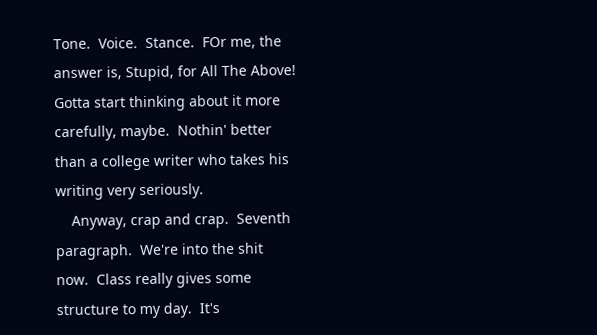Tone.  Voice.  Stance.  FOr me, the answer is, Stupid, for All The Above!  Gotta start thinking about it more carefully, maybe.  Nothin' better than a college writer who takes his writing very seriously.
    Anyway, crap and crap.  Seventh paragraph.  We're into the shit now.  Class really gives some structure to my day.  It's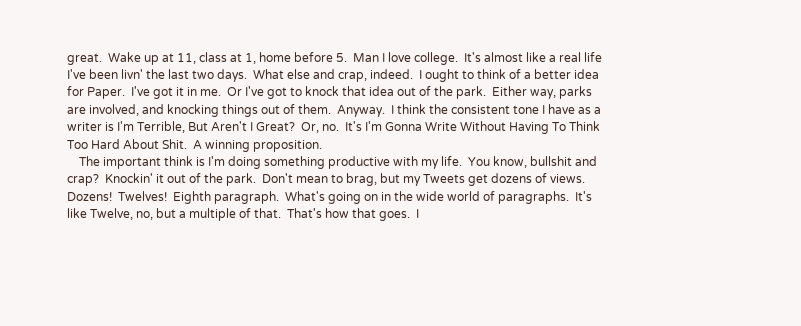great.  Wake up at 11, class at 1, home before 5.  Man I love college.  It's almost like a real life I've been livn' the last two days.  What else and crap, indeed.  I ought to think of a better idea for Paper.  I've got it in me.  Or I've got to knock that idea out of the park.  Either way, parks are involved, and knocking things out of them.  Anyway.  I think the consistent tone I have as a writer is I'm Terrible, But Aren't I Great?  Or, no.  It's I'm Gonna Write Without Having To Think Too Hard About Shit.  A winning proposition.
    The important think is I'm doing something productive with my life.  You know, bullshit and crap?  Knockin' it out of the park.  Don't mean to brag, but my Tweets get dozens of views.  Dozens!  Twelves!  Eighth paragraph.  What's going on in the wide world of paragraphs.  It's like Twelve, no, but a multiple of that.  That's how that goes.  I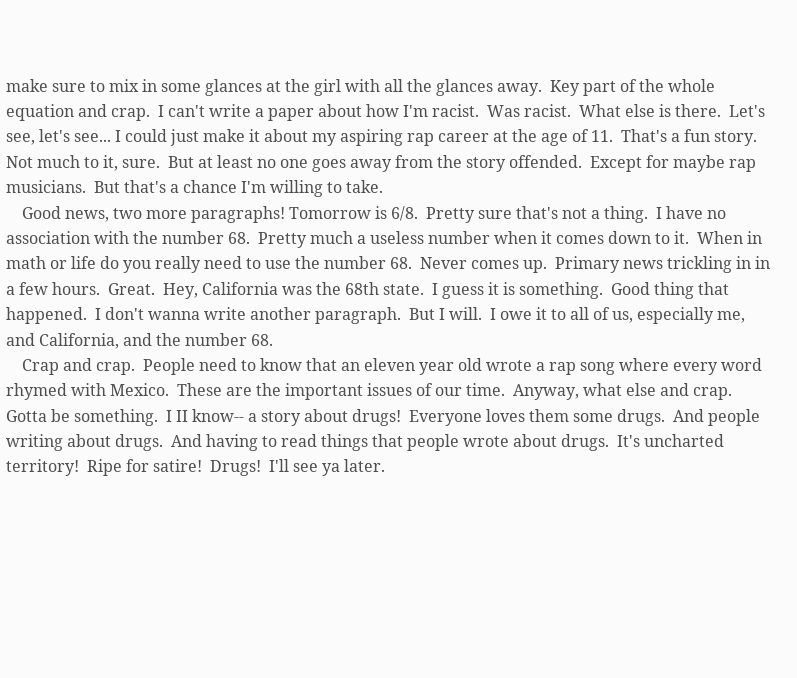make sure to mix in some glances at the girl with all the glances away.  Key part of the whole equation and crap.  I can't write a paper about how I'm racist.  Was racist.  What else is there.  Let's see, let's see... I could just make it about my aspiring rap career at the age of 11.  That's a fun story.  Not much to it, sure.  But at least no one goes away from the story offended.  Except for maybe rap musicians.  But that's a chance I'm willing to take.
    Good news, two more paragraphs! Tomorrow is 6/8.  Pretty sure that's not a thing.  I have no association with the number 68.  Pretty much a useless number when it comes down to it.  When in math or life do you really need to use the number 68.  Never comes up.  Primary news trickling in in a few hours.  Great.  Hey, California was the 68th state.  I guess it is something.  Good thing that happened.  I don't wanna write another paragraph.  But I will.  I owe it to all of us, especially me, and California, and the number 68.
    Crap and crap.  People need to know that an eleven year old wrote a rap song where every word rhymed with Mexico.  These are the important issues of our time.  Anyway, what else and crap.  Gotta be something.  I II know-- a story about drugs!  Everyone loves them some drugs.  And people writing about drugs.  And having to read things that people wrote about drugs.  It's uncharted territory!  Ripe for satire!  Drugs!  I'll see ya later.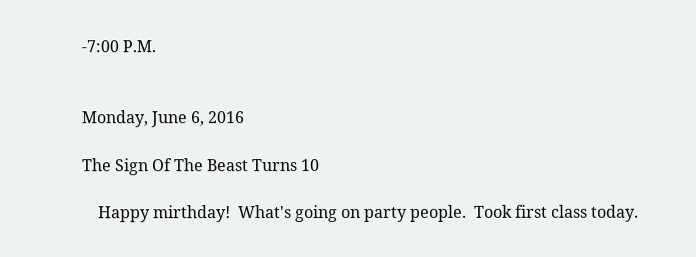-7:00 P.M.


Monday, June 6, 2016

The Sign Of The Beast Turns 10

    Happy mirthday!  What's going on party people.  Took first class today.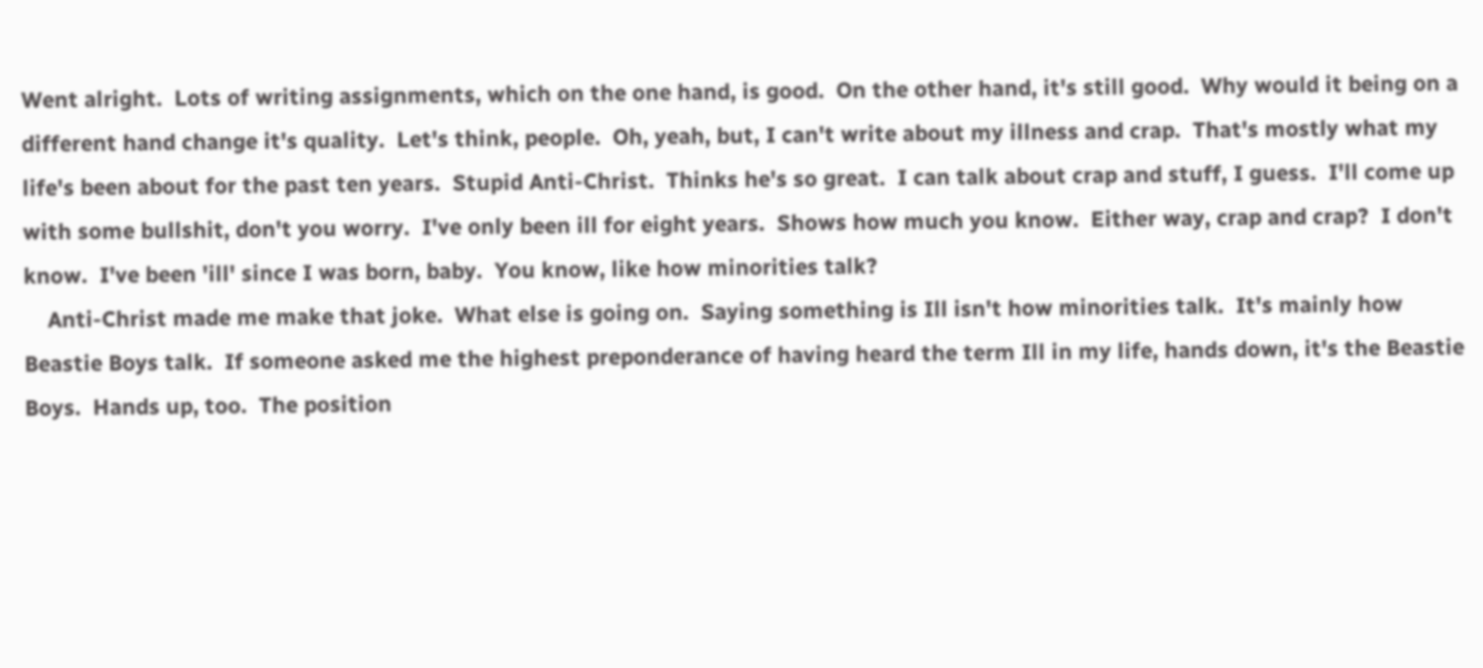Went alright.  Lots of writing assignments, which on the one hand, is good.  On the other hand, it's still good.  Why would it being on a different hand change it's quality.  Let's think, people.  Oh, yeah, but, I can't write about my illness and crap.  That's mostly what my life's been about for the past ten years.  Stupid Anti-Christ.  Thinks he's so great.  I can talk about crap and stuff, I guess.  I'll come up with some bullshit, don't you worry.  I've only been ill for eight years.  Shows how much you know.  Either way, crap and crap?  I don't know.  I've been 'ill' since I was born, baby.  You know, like how minorities talk?
    Anti-Christ made me make that joke.  What else is going on.  Saying something is Ill isn't how minorities talk.  It's mainly how Beastie Boys talk.  If someone asked me the highest preponderance of having heard the term Ill in my life, hands down, it's the Beastie Boys.  Hands up, too.  The position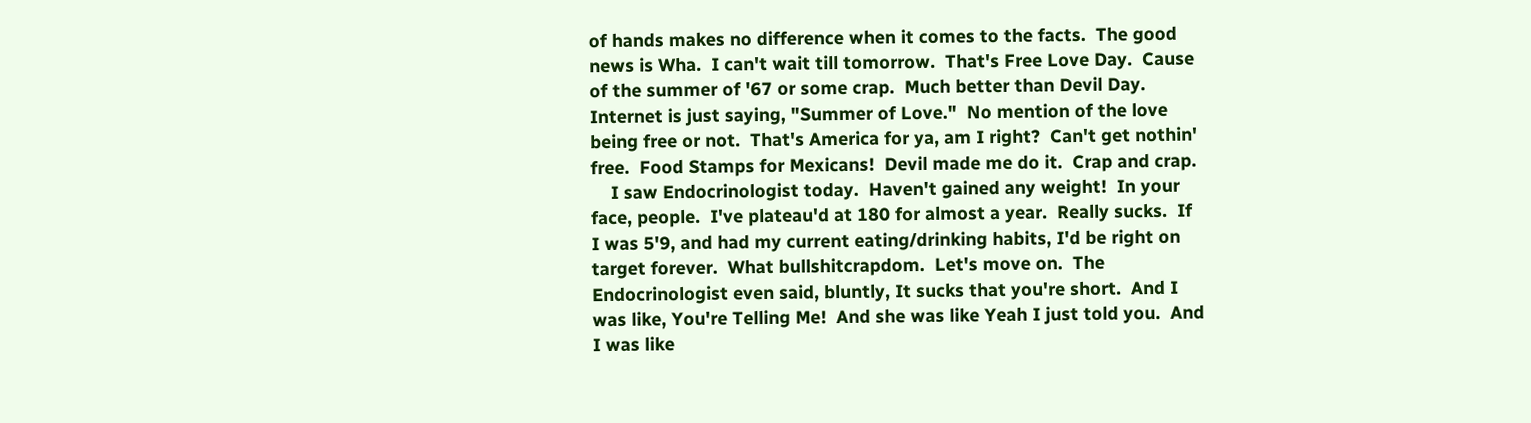of hands makes no difference when it comes to the facts.  The good news is Wha.  I can't wait till tomorrow.  That's Free Love Day.  Cause of the summer of '67 or some crap.  Much better than Devil Day.  Internet is just saying, "Summer of Love."  No mention of the love being free or not.  That's America for ya, am I right?  Can't get nothin' free.  Food Stamps for Mexicans!  Devil made me do it.  Crap and crap.
    I saw Endocrinologist today.  Haven't gained any weight!  In your face, people.  I've plateau'd at 180 for almost a year.  Really sucks.  If I was 5'9, and had my current eating/drinking habits, I'd be right on target forever.  What bullshitcrapdom.  Let's move on.  The Endocrinologist even said, bluntly, It sucks that you're short.  And I was like, You're Telling Me!  And she was like Yeah I just told you.  And I was like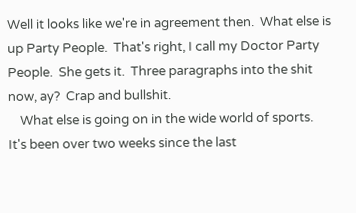Well it looks like we're in agreement then.  What else is up Party People.  That's right, I call my Doctor Party People.  She gets it.  Three paragraphs into the shit now, ay?  Crap and bullshit.
    What else is going on in the wide world of sports.  It's been over two weeks since the last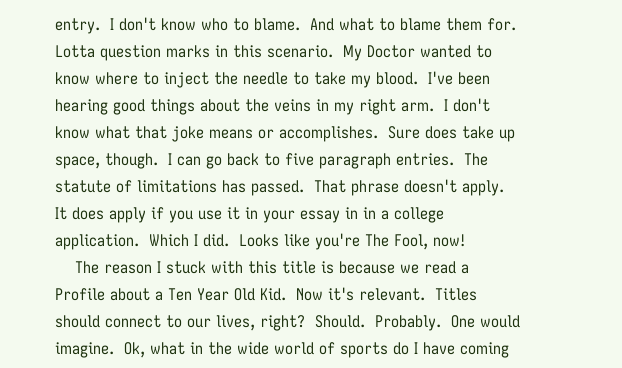entry.  I don't know who to blame.  And what to blame them for.  Lotta question marks in this scenario.  My Doctor wanted to know where to inject the needle to take my blood.  I've been hearing good things about the veins in my right arm.  I don't know what that joke means or accomplishes.  Sure does take up space, though.  I can go back to five paragraph entries.  The statute of limitations has passed.  That phrase doesn't apply.  It does apply if you use it in your essay in in a college application.  Which I did.  Looks like you're The Fool, now!
    The reason I stuck with this title is because we read a Profile about a Ten Year Old Kid.  Now it's relevant.  Titles should connect to our lives, right?  Should.  Probably.  One would imagine.  Ok, what in the wide world of sports do I have coming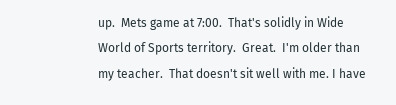up.  Mets game at 7:00.  That's solidly in Wide World of Sports territory.  Great.  I'm older than my teacher.  That doesn't sit well with me. I have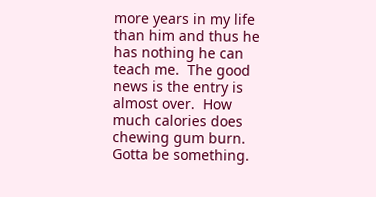more years in my life than him and thus he has nothing he can teach me.  The good news is the entry is almost over.  How much calories does chewing gum burn.  Gotta be something.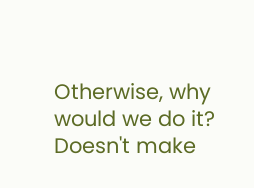Otherwise, why would we do it?  Doesn't make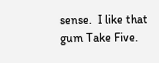sense.  I like that gum Take Five.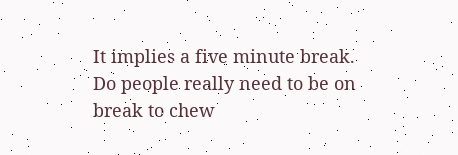It implies a five minute break.  Do people really need to be on break to chew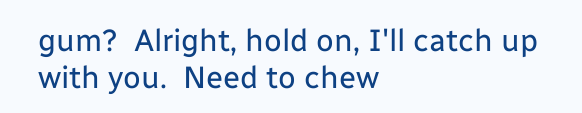gum?  Alright, hold on, I'll catch up with you.  Need to chew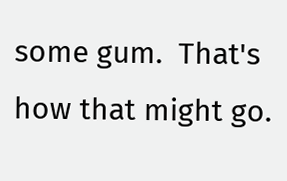some gum.  That's how that might go.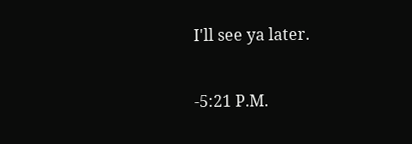I'll see ya later.

-5:21 P.M.